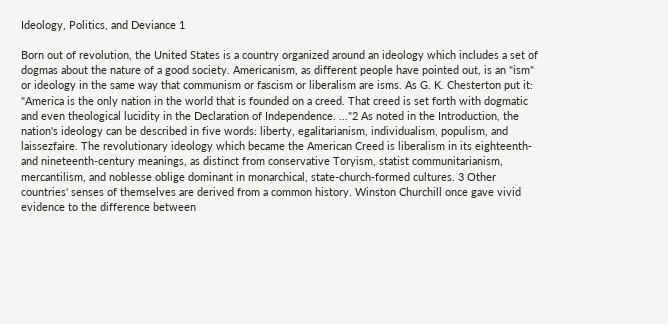Ideology, Politics, and Deviance 1

Born out of revolution, the United States is a country organized around an ideology which includes a set of dogmas about the nature of a good society. Americanism, as different people have pointed out, is an "ism" or ideology in the same way that communism or fascism or liberalism are isms. As G. K. Chesterton put it: "America is the only nation in the world that is founded on a creed. That creed is set forth with dogmatic and even theological lucidity in the Declaration of Independence. ..."2 As noted in the Introduction, the nation's ideology can be described in five words: liberty, egalitarianism, individualism, populism, and laissezfaire. The revolutionary ideology which became the American Creed is liberalism in its eighteenth- and nineteenth-century meanings, as distinct from conservative Toryism, statist communitarianism, mercantilism, and noblesse oblige dominant in monarchical, state-church-formed cultures. 3 Other countries' senses of themselves are derived from a common history. Winston Churchill once gave vivid evidence to the difference between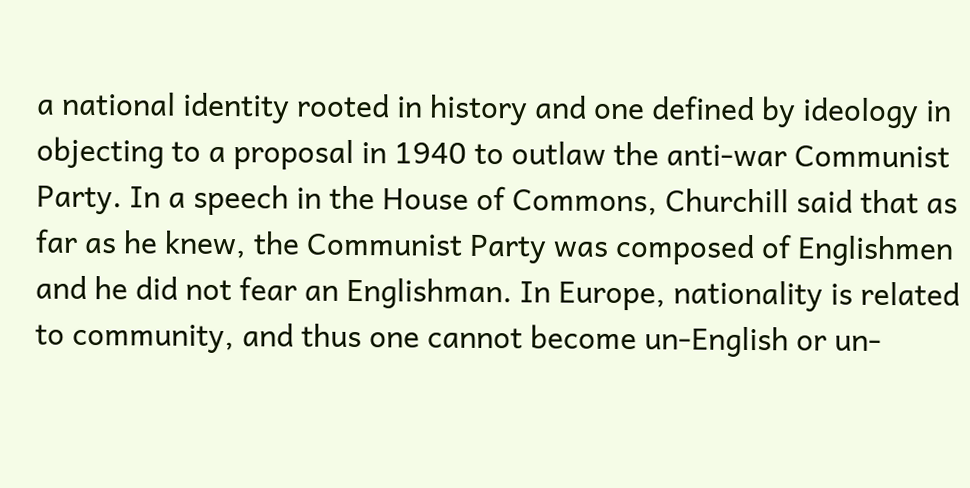a national identity rooted in history and one defined by ideology in objecting to a proposal in 1940 to outlaw the anti-war Communist Party. In a speech in the House of Commons, Churchill said that as far as he knew, the Communist Party was composed of Englishmen and he did not fear an Englishman. In Europe, nationality is related to community, and thus one cannot become un-English or un-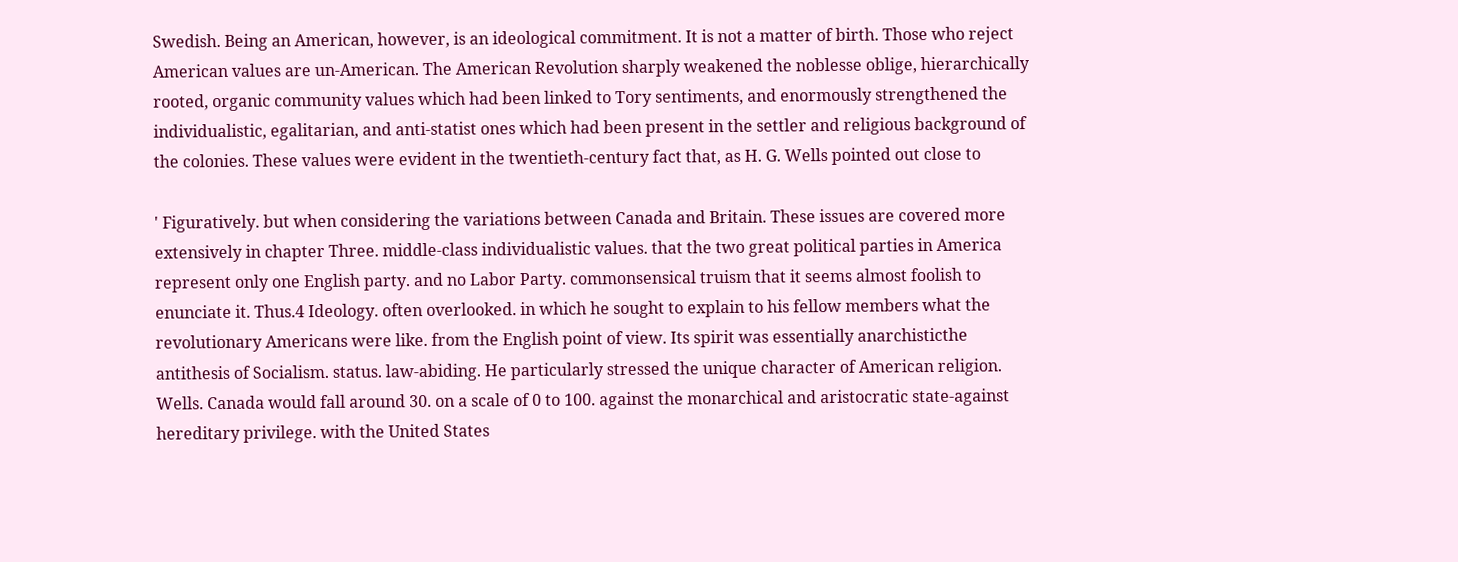Swedish. Being an American, however, is an ideological commitment. It is not a matter of birth. Those who reject American values are un-American. The American Revolution sharply weakened the noblesse oblige, hierarchically rooted, organic community values which had been linked to Tory sentiments, and enormously strengthened the individualistic, egalitarian, and anti-statist ones which had been present in the settler and religious background of the colonies. These values were evident in the twentieth-century fact that, as H. G. Wells pointed out close to

' Figuratively. but when considering the variations between Canada and Britain. These issues are covered more extensively in chapter Three. middle-class individualistic values. that the two great political parties in America represent only one English party. and no Labor Party. commonsensical truism that it seems almost foolish to enunciate it. Thus.4 Ideology. often overlooked. in which he sought to explain to his fellow members what the revolutionary Americans were like. from the English point of view. Its spirit was essentially anarchisticthe antithesis of Socialism. status. law-abiding. He particularly stressed the unique character of American religion. Wells. Canada would fall around 30. on a scale of 0 to 100. against the monarchical and aristocratic state-against hereditary privilege. with the United States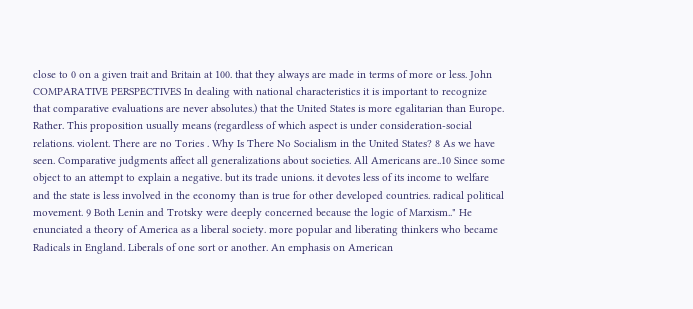close to 0 on a given trait and Britain at 100. that they always are made in terms of more or less. John COMPARATIVE PERSPECTIVES In dealing with national characteristics it is important to recognize that comparative evaluations are never absolutes.) that the United States is more egalitarian than Europe. Rather. This proposition usually means (regardless of which aspect is under consideration-social relations. violent. There are no Tories . Why Is There No Socialism in the United States? 8 As we have seen. Comparative judgments affect all generalizations about societies. All Americans are..10 Since some object to an attempt to explain a negative. but its trade unions. it devotes less of its income to welfare and the state is less involved in the economy than is true for other developed countries. radical political movement. 9 Both Lenin and Trotsky were deeply concerned because the logic of Marxism.." He enunciated a theory of America as a liberal society. more popular and liberating thinkers who became Radicals in England. Liberals of one sort or another. An emphasis on American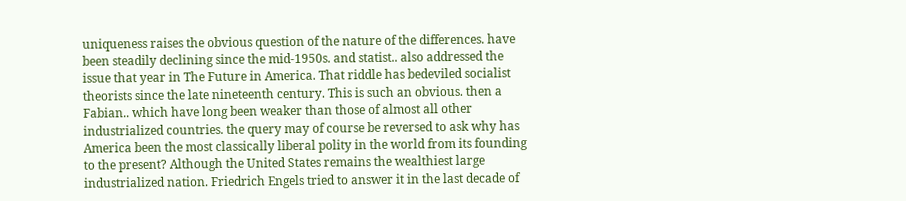uniqueness raises the obvious question of the nature of the differences. have been steadily declining since the mid-1950s. and statist.. also addressed the issue that year in The Future in America. That riddle has bedeviled socialist theorists since the late nineteenth century. This is such an obvious. then a Fabian.. which have long been weaker than those of almost all other industrialized countries. the query may of course be reversed to ask why has America been the most classically liberal polity in the world from its founding to the present? Although the United States remains the wealthiest large industrialized nation. Friedrich Engels tried to answer it in the last decade of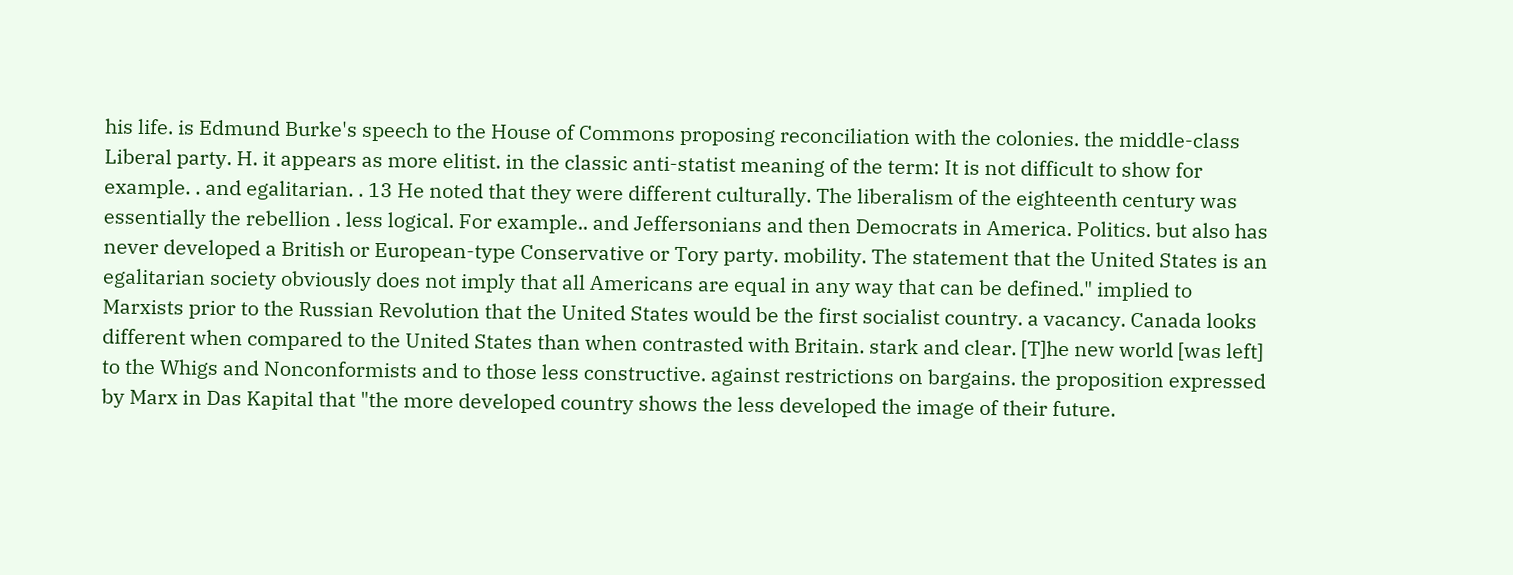his life. is Edmund Burke's speech to the House of Commons proposing reconciliation with the colonies. the middle-class Liberal party. H. it appears as more elitist. in the classic anti-statist meaning of the term: It is not difficult to show for example. . and egalitarian. . 13 He noted that they were different culturally. The liberalism of the eighteenth century was essentially the rebellion . less logical. For example.. and Jeffersonians and then Democrats in America. Politics. but also has never developed a British or European-type Conservative or Tory party. mobility. The statement that the United States is an egalitarian society obviously does not imply that all Americans are equal in any way that can be defined." implied to Marxists prior to the Russian Revolution that the United States would be the first socialist country. a vacancy. Canada looks different when compared to the United States than when contrasted with Britain. stark and clear. [T]he new world [was left] to the Whigs and Nonconformists and to those less constructive. against restrictions on bargains. the proposition expressed by Marx in Das Kapital that "the more developed country shows the less developed the image of their future.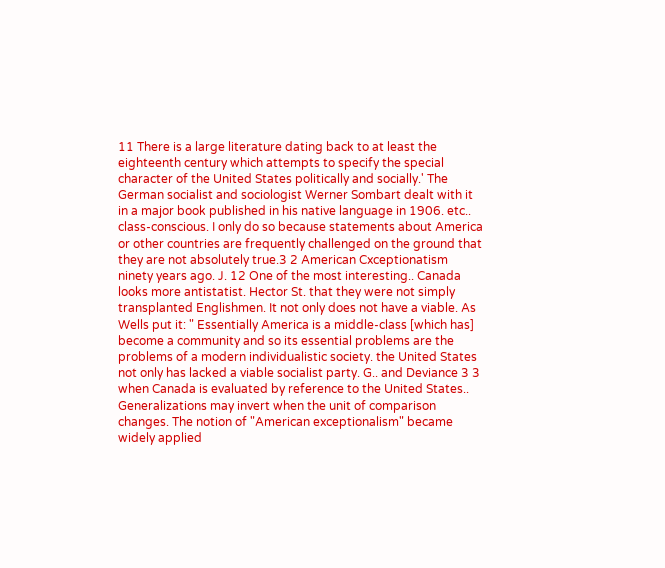11 There is a large literature dating back to at least the eighteenth century which attempts to specify the special character of the United States politically and socially.' The German socialist and sociologist Werner Sombart dealt with it in a major book published in his native language in 1906. etc.. class-conscious. I only do so because statements about America or other countries are frequently challenged on the ground that they are not absolutely true.3 2 American Cxceptionatism ninety years ago. J. 12 One of the most interesting.. Canada looks more antistatist. Hector St. that they were not simply transplanted Englishmen. It not only does not have a viable. As Wells put it: " Essentially America is a middle-class [which has] become a community and so its essential problems are the problems of a modern individualistic society. the United States not only has lacked a viable socialist party. G.. and Deviance 3 3 when Canada is evaluated by reference to the United States.. Generalizations may invert when the unit of comparison changes. The notion of "American exceptionalism" became widely applied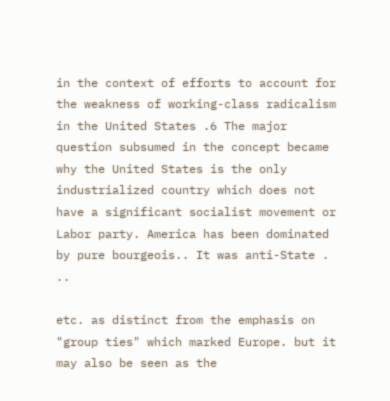in the context of efforts to account for the weakness of working-class radicalism in the United States .6 The major question subsumed in the concept became why the United States is the only industrialized country which does not have a significant socialist movement or Labor party. America has been dominated by pure bourgeois.. It was anti-State . ..

etc. as distinct from the emphasis on "group ties" which marked Europe. but it may also be seen as the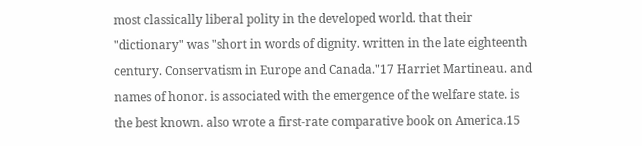most classically liberal polity in the developed world. that their "dictionary" was "short in words of dignity. written in the late eighteenth century. Conservatism in Europe and Canada."17 Harriet Martineau. and names of honor. is associated with the emergence of the welfare state. is the best known. also wrote a first-rate comparative book on America.15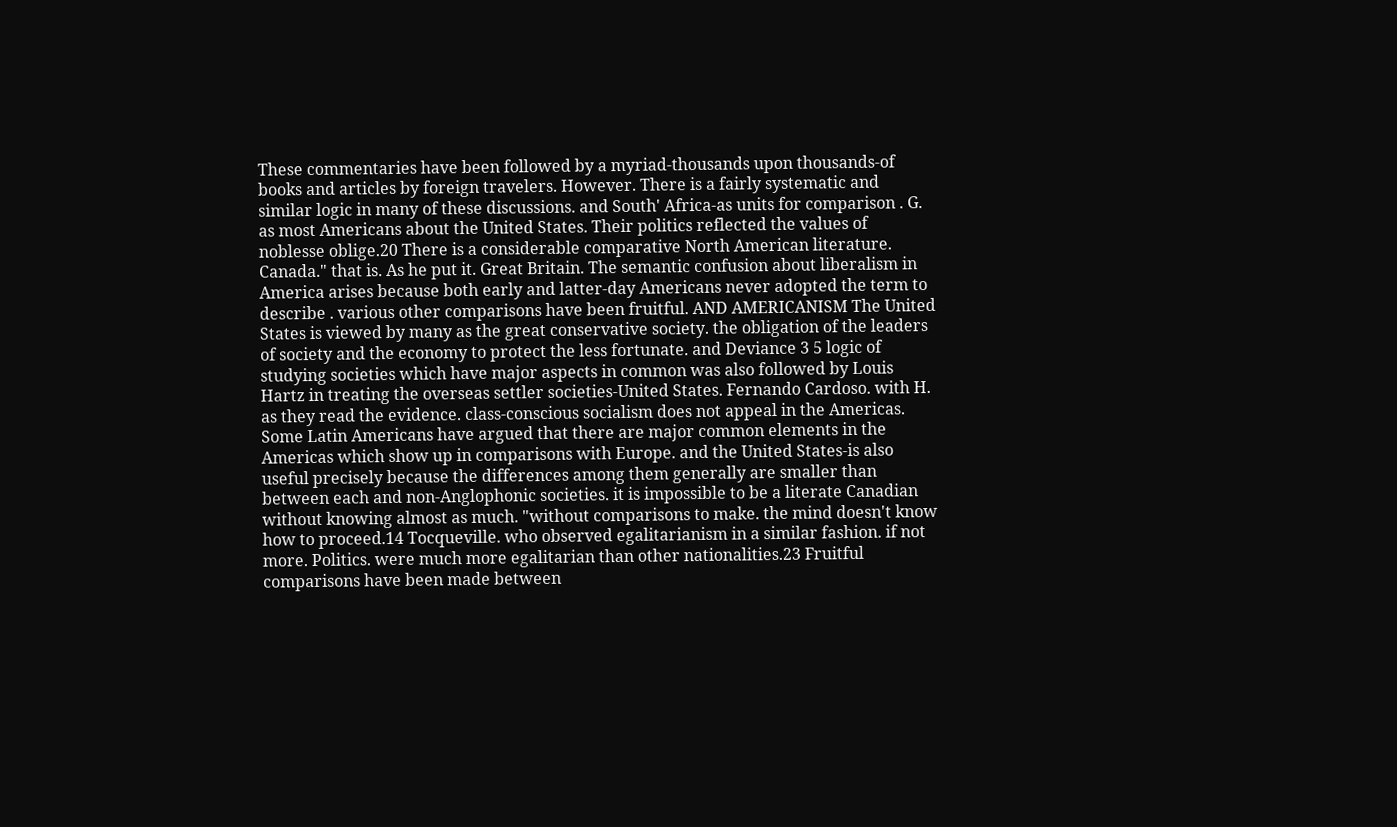These commentaries have been followed by a myriad-thousands upon thousands-of books and articles by foreign travelers. However. There is a fairly systematic and similar logic in many of these discussions. and South' Africa-as units for comparison . G. as most Americans about the United States. Their politics reflected the values of noblesse oblige.20 There is a considerable comparative North American literature. Canada." that is. As he put it. Great Britain. The semantic confusion about liberalism in America arises because both early and latter-day Americans never adopted the term to describe . various other comparisons have been fruitful. AND AMERICANISM The United States is viewed by many as the great conservative society. the obligation of the leaders of society and the economy to protect the less fortunate. and Deviance 3 5 logic of studying societies which have major aspects in common was also followed by Louis Hartz in treating the overseas settler societies-United States. Fernando Cardoso. with H. as they read the evidence. class-conscious socialism does not appeal in the Americas. Some Latin Americans have argued that there are major common elements in the Americas which show up in comparisons with Europe. and the United States-is also useful precisely because the differences among them generally are smaller than between each and non-Anglophonic societies. it is impossible to be a literate Canadian without knowing almost as much. "without comparisons to make. the mind doesn't know how to proceed.14 Tocqueville. who observed egalitarianism in a similar fashion. if not more. Politics. were much more egalitarian than other nationalities.23 Fruitful comparisons have been made between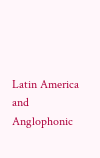Latin America and Anglophonic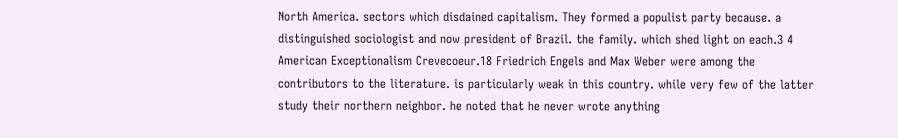North America. sectors which disdained capitalism. They formed a populist party because. a distinguished sociologist and now president of Brazil. the family. which shed light on each.3 4 American Exceptionalism Crevecoeur.18 Friedrich Engels and Max Weber were among the contributors to the literature. is particularly weak in this country. while very few of the latter study their northern neighbor. he noted that he never wrote anything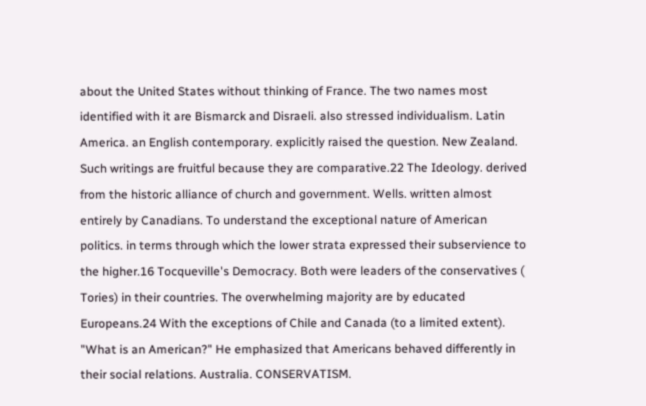about the United States without thinking of France. The two names most identified with it are Bismarck and Disraeli. also stressed individualism. Latin America. an English contemporary. explicitly raised the question. New Zealand. Such writings are fruitful because they are comparative.22 The Ideology. derived from the historic alliance of church and government. Wells. written almost entirely by Canadians. To understand the exceptional nature of American politics. in terms through which the lower strata expressed their subservience to the higher.16 Tocqueville's Democracy. Both were leaders of the conservatives ( Tories) in their countries. The overwhelming majority are by educated Europeans.24 With the exceptions of Chile and Canada (to a limited extent). "What is an American?" He emphasized that Americans behaved differently in their social relations. Australia. CONSERVATISM.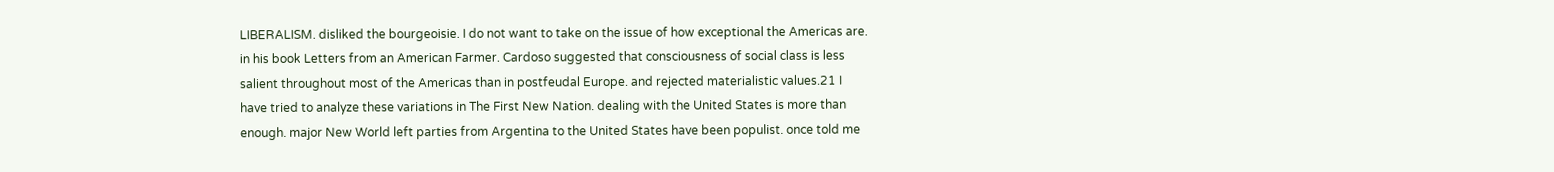LIBERALISM. disliked the bourgeoisie. I do not want to take on the issue of how exceptional the Americas are. in his book Letters from an American Farmer. Cardoso suggested that consciousness of social class is less salient throughout most of the Americas than in postfeudal Europe. and rejected materialistic values.21 I have tried to analyze these variations in The First New Nation. dealing with the United States is more than enough. major New World left parties from Argentina to the United States have been populist. once told me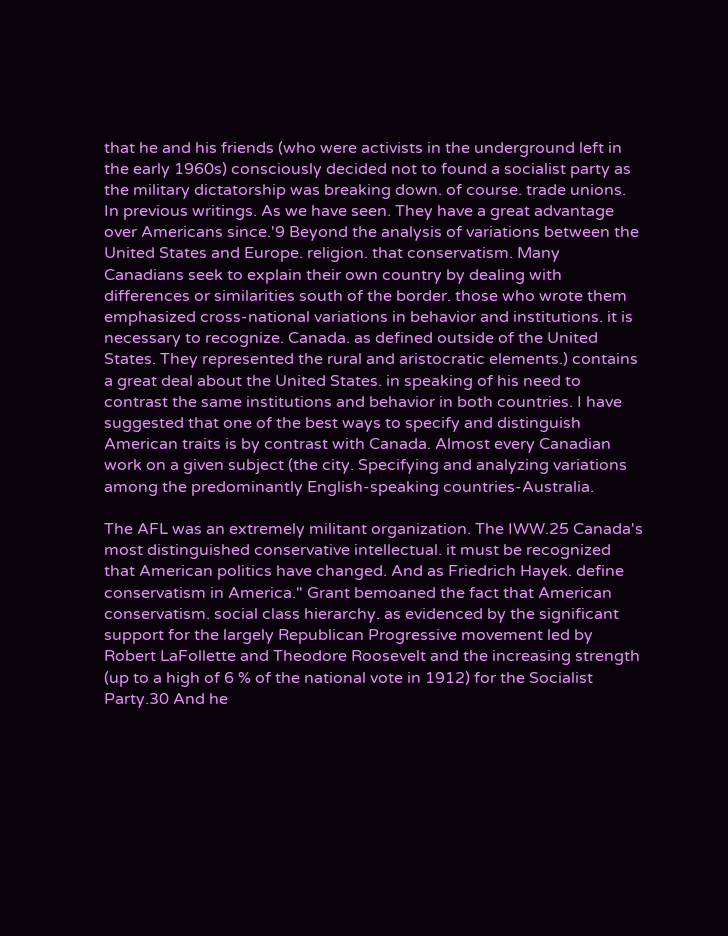that he and his friends (who were activists in the underground left in the early 1960s) consciously decided not to found a socialist party as the military dictatorship was breaking down. of course. trade unions. In previous writings. As we have seen. They have a great advantage over Americans since.'9 Beyond the analysis of variations between the United States and Europe. religion. that conservatism. Many Canadians seek to explain their own country by dealing with differences or similarities south of the border. those who wrote them emphasized cross-national variations in behavior and institutions. it is necessary to recognize. Canada. as defined outside of the United States. They represented the rural and aristocratic elements.) contains a great deal about the United States. in speaking of his need to contrast the same institutions and behavior in both countries. I have suggested that one of the best ways to specify and distinguish American traits is by contrast with Canada. Almost every Canadian work on a given subject (the city. Specifying and analyzing variations among the predominantly English-speaking countries-Australia.

The AFL was an extremely militant organization. The IWW.25 Canada's most distinguished conservative intellectual. it must be recognized that American politics have changed. And as Friedrich Hayek. define conservatism in America." Grant bemoaned the fact that American conservatism. social class hierarchy. as evidenced by the significant support for the largely Republican Progressive movement led by Robert LaFollette and Theodore Roosevelt and the increasing strength (up to a high of 6 % of the national vote in 1912) for the Socialist Party.30 And he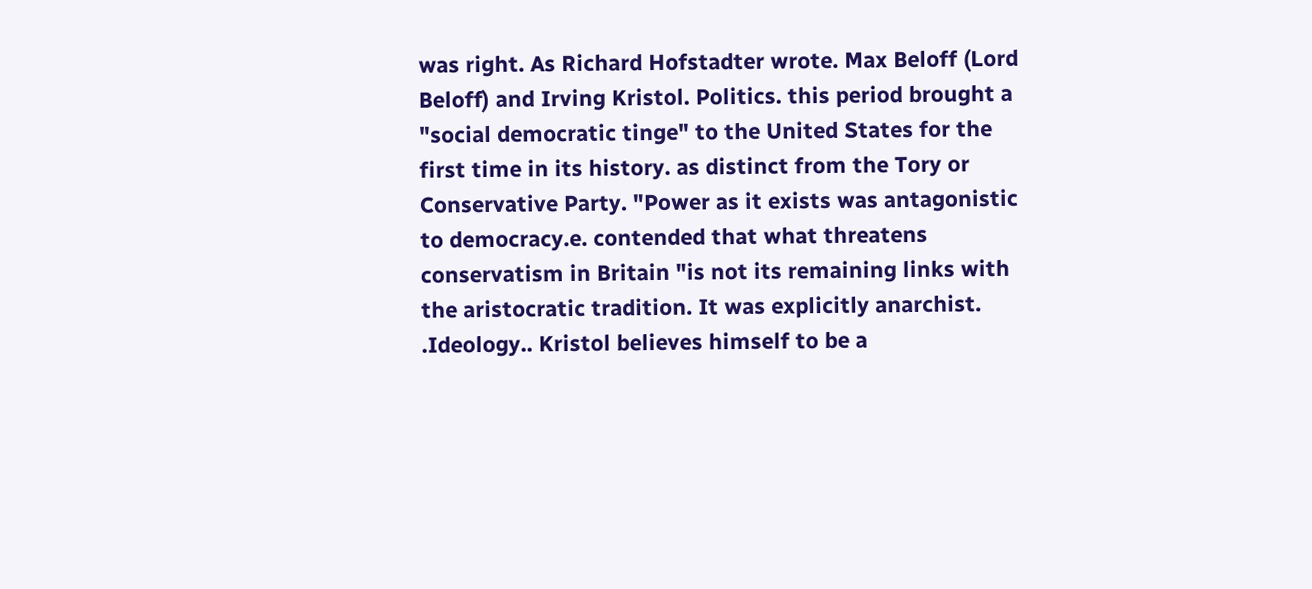was right. As Richard Hofstadter wrote. Max Beloff (Lord Beloff) and Irving Kristol. Politics. this period brought a "social democratic tinge" to the United States for the first time in its history. as distinct from the Tory or Conservative Party. "Power as it exists was antagonistic to democracy.e. contended that what threatens conservatism in Britain "is not its remaining links with the aristocratic tradition. It was explicitly anarchist. .Ideology.. Kristol believes himself to be a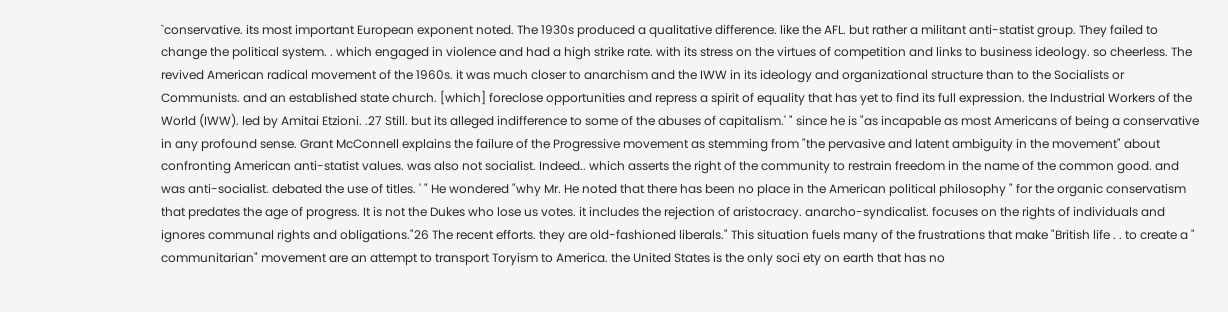`conservative. its most important European exponent noted. The 1930s produced a qualitative difference. like the AFL. but rather a militant anti-statist group. They failed to change the political system. . which engaged in violence and had a high strike rate. with its stress on the virtues of competition and links to business ideology. so cheerless. The revived American radical movement of the 1960s. it was much closer to anarchism and the IWW in its ideology and organizational structure than to the Socialists or Communists. and an established state church. [which] foreclose opportunities and repress a spirit of equality that has yet to find its full expression. the Industrial Workers of the World (IWW). led by Amitai Etzioni. .27 Still. but its alleged indifference to some of the abuses of capitalism.' " since he is "as incapable as most Americans of being a conservative in any profound sense. Grant McConnell explains the failure of the Progressive movement as stemming from "the pervasive and latent ambiguity in the movement" about confronting American anti-statist values. was also not socialist. Indeed.. which asserts the right of the community to restrain freedom in the name of the common good. and was anti-socialist. debated the use of titles. ' " He wondered "why Mr. He noted that there has been no place in the American political philosophy " for the organic conservatism that predates the age of progress. It is not the Dukes who lose us votes. it includes the rejection of aristocracy. anarcho-syndicalist. focuses on the rights of individuals and ignores communal rights and obligations."26 The recent efforts. they are old-fashioned liberals." This situation fuels many of the frustrations that make "British life . . to create a " communitarian" movement are an attempt to transport Toryism to America. the United States is the only soci ety on earth that has no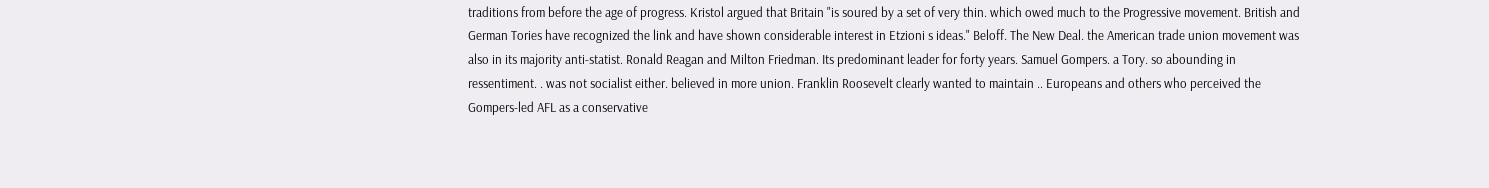traditions from before the age of progress. Kristol argued that Britain "is soured by a set of very thin. which owed much to the Progressive movement. British and German Tories have recognized the link and have shown considerable interest in Etzioni s ideas." Beloff. The New Deal. the American trade union movement was also in its majority anti-statist. Ronald Reagan and Milton Friedman. Its predominant leader for forty years. Samuel Gompers. a Tory. so abounding in ressentiment. . was not socialist either. believed in more union. Franklin Roosevelt clearly wanted to maintain .. Europeans and others who perceived the Gompers-led AFL as a conservative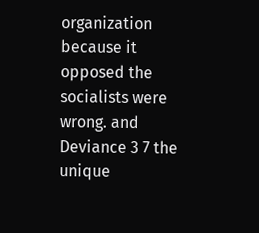organization because it opposed the socialists were wrong. and Deviance 3 7 the unique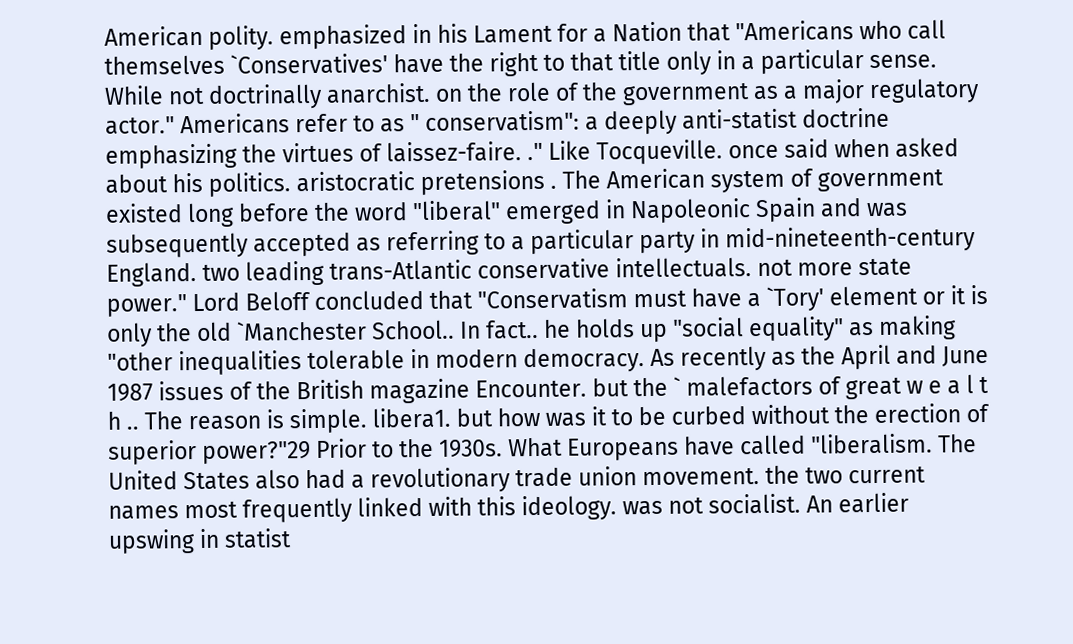American polity. emphasized in his Lament for a Nation that "Americans who call themselves `Conservatives' have the right to that title only in a particular sense. While not doctrinally anarchist. on the role of the government as a major regulatory actor." Americans refer to as " conservatism": a deeply anti-statist doctrine emphasizing the virtues of laissez-faire. ." Like Tocqueville. once said when asked about his politics. aristocratic pretensions . The American system of government existed long before the word "liberal" emerged in Napoleonic Spain and was subsequently accepted as referring to a particular party in mid-nineteenth-century England. two leading trans-Atlantic conservative intellectuals. not more state power." Lord Beloff concluded that "Conservatism must have a `Tory' element or it is only the old `Manchester School.. In fact.. he holds up "social equality" as making "other inequalities tolerable in modern democracy. As recently as the April and June 1987 issues of the British magazine Encounter. but the ` malefactors of great w e a l t h .. The reason is simple. libera1. but how was it to be curbed without the erection of superior power?"29 Prior to the 1930s. What Europeans have called "liberalism. The United States also had a revolutionary trade union movement. the two current names most frequently linked with this ideology. was not socialist. An earlier upswing in statist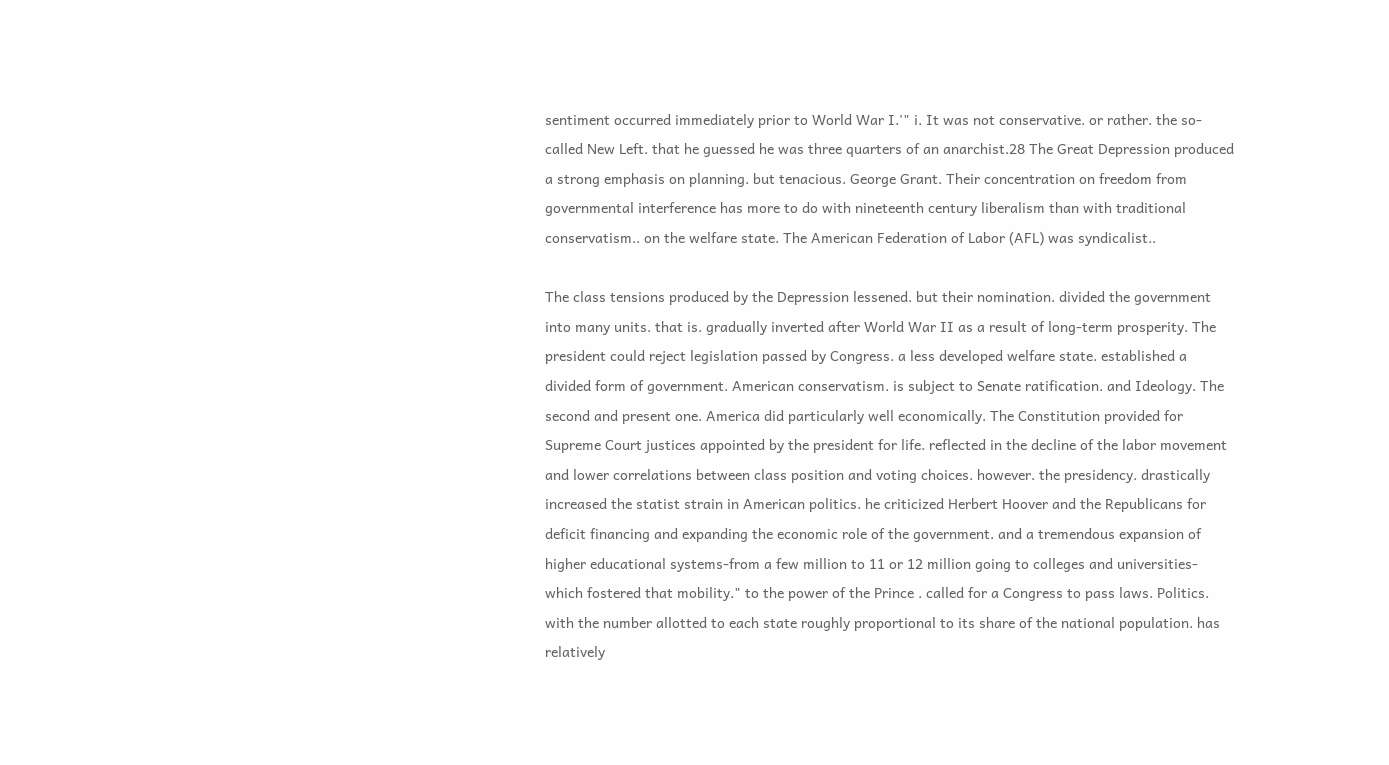sentiment occurred immediately prior to World War I.'" i. It was not conservative. or rather. the so-called New Left. that he guessed he was three quarters of an anarchist.28 The Great Depression produced a strong emphasis on planning. but tenacious. George Grant. Their concentration on freedom from governmental interference has more to do with nineteenth century liberalism than with traditional conservatism.. on the welfare state. The American Federation of Labor (AFL) was syndicalist..

The class tensions produced by the Depression lessened. but their nomination. divided the government into many units. that is. gradually inverted after World War II as a result of long-term prosperity. The president could reject legislation passed by Congress. a less developed welfare state. established a divided form of government. American conservatism. is subject to Senate ratification. and Ideology. The second and present one. America did particularly well economically. The Constitution provided for Supreme Court justices appointed by the president for life. reflected in the decline of the labor movement and lower correlations between class position and voting choices. however. the presidency. drastically increased the statist strain in American politics. he criticized Herbert Hoover and the Republicans for deficit financing and expanding the economic role of the government. and a tremendous expansion of higher educational systems-from a few million to 11 or 12 million going to colleges and universities-which fostered that mobility." to the power of the Prince . called for a Congress to pass laws. Politics. with the number allotted to each state roughly proportional to its share of the national population. has relatively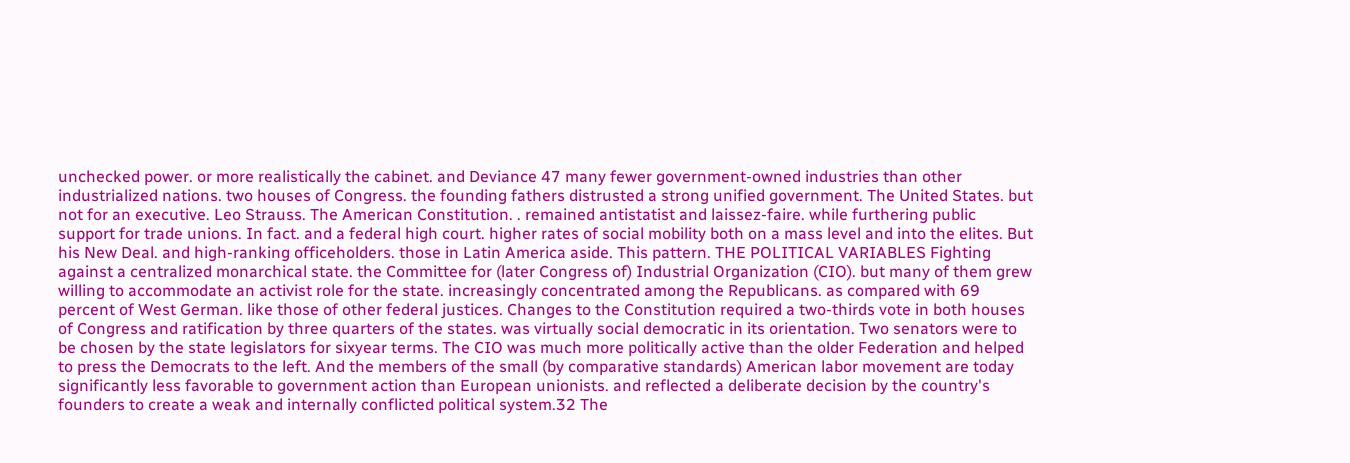unchecked power. or more realistically the cabinet. and Deviance 47 many fewer government-owned industries than other industrialized nations. two houses of Congress. the founding fathers distrusted a strong unified government. The United States. but not for an executive. Leo Strauss. The American Constitution. . remained antistatist and laissez-faire. while furthering public support for trade unions. In fact. and a federal high court. higher rates of social mobility both on a mass level and into the elites. But his New Deal. and high-ranking officeholders. those in Latin America aside. This pattern. THE POLITICAL VARIABLES Fighting against a centralized monarchical state. the Committee for (later Congress of) Industrial Organization (CIO). but many of them grew willing to accommodate an activist role for the state. increasingly concentrated among the Republicans. as compared with 69 percent of West German. like those of other federal justices. Changes to the Constitution required a two-thirds vote in both houses of Congress and ratification by three quarters of the states. was virtually social democratic in its orientation. Two senators were to be chosen by the state legislators for sixyear terms. The CIO was much more politically active than the older Federation and helped to press the Democrats to the left. And the members of the small (by comparative standards) American labor movement are today significantly less favorable to government action than European unionists. and reflected a deliberate decision by the country's founders to create a weak and internally conflicted political system.32 The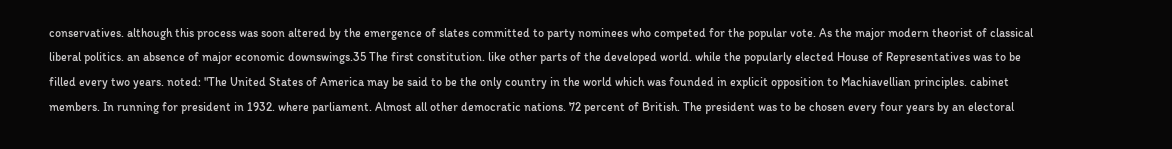conservatives. although this process was soon altered by the emergence of slates committed to party nominees who competed for the popular vote. As the major modern theorist of classical liberal politics. an absence of major economic downswings.35 The first constitution. like other parts of the developed world. while the popularly elected House of Representatives was to be filled every two years. noted: "The United States of America may be said to be the only country in the world which was founded in explicit opposition to Machiavellian principles. cabinet members. In running for president in 1932. where parliament. Almost all other democratic nations. 72 percent of British. The president was to be chosen every four years by an electoral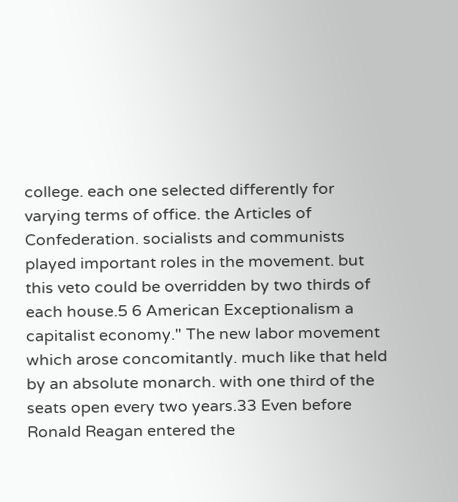college. each one selected differently for varying terms of office. the Articles of Confederation. socialists and communists played important roles in the movement. but this veto could be overridden by two thirds of each house.5 6 American Exceptionalism a capitalist economy." The new labor movement which arose concomitantly. much like that held by an absolute monarch. with one third of the seats open every two years.33 Even before Ronald Reagan entered the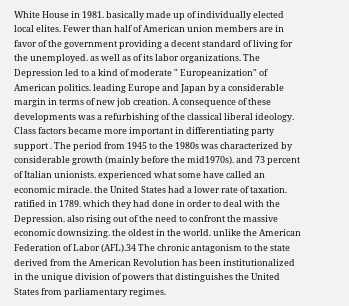White House in 1981. basically made up of individually elected local elites. Fewer than half of American union members are in favor of the government providing a decent standard of living for the unemployed. as well as of its labor organizations. The Depression led to a kind of moderate " Europeanization" of American politics. leading Europe and Japan by a considerable margin in terms of new job creation. A consequence of these developments was a refurbishing of the classical liberal ideology. Class factors became more important in differentiating party support . The period from 1945 to the 1980s was characterized by considerable growth (mainly before the mid1970s). and 73 percent of Italian unionists. experienced what some have called an economic miracle. the United States had a lower rate of taxation. ratified in 1789. which they had done in order to deal with the Depression. also rising out of the need to confront the massive economic downsizing. the oldest in the world. unlike the American Federation of Labor (AFL).34 The chronic antagonism to the state derived from the American Revolution has been institutionalized in the unique division of powers that distinguishes the United States from parliamentary regimes.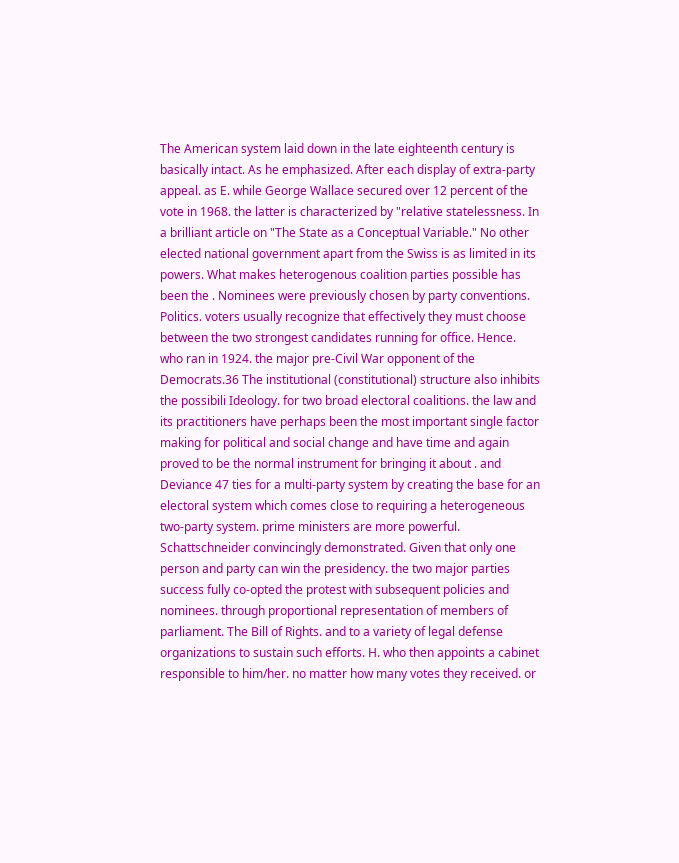The American system laid down in the late eighteenth century is basically intact. As he emphasized. After each display of extra-party appeal. as E. while George Wallace secured over 12 percent of the vote in 1968. the latter is characterized by "relative statelessness. In a brilliant article on "The State as a Conceptual Variable." No other elected national government apart from the Swiss is as limited in its powers. What makes heterogenous coalition parties possible has been the . Nominees were previously chosen by party conventions. Politics. voters usually recognize that effectively they must choose between the two strongest candidates running for office. Hence. who ran in 1924. the major pre-Civil War opponent of the Democrats.36 The institutional (constitutional) structure also inhibits the possibili Ideology. for two broad electoral coalitions. the law and its practitioners have perhaps been the most important single factor making for political and social change and have time and again proved to be the normal instrument for bringing it about . and Deviance 47 ties for a multi-party system by creating the base for an electoral system which comes close to requiring a heterogeneous two-party system. prime ministers are more powerful. Schattschneider convincingly demonstrated. Given that only one person and party can win the presidency. the two major parties success fully co-opted the protest with subsequent policies and nominees. through proportional representation of members of parliament. The Bill of Rights. and to a variety of legal defense organizations to sustain such efforts. H. who then appoints a cabinet responsible to him/her. no matter how many votes they received. or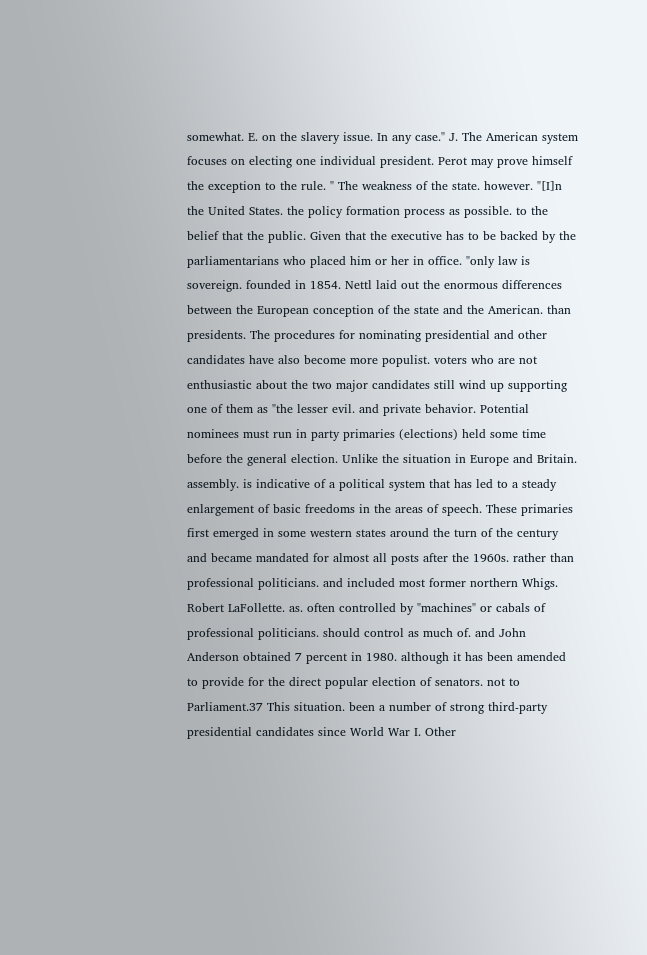somewhat. E. on the slavery issue. In any case." J. The American system focuses on electing one individual president. Perot may prove himself the exception to the rule. " The weakness of the state. however. "[I]n the United States. the policy formation process as possible. to the belief that the public. Given that the executive has to be backed by the parliamentarians who placed him or her in office. "only law is sovereign. founded in 1854. Nettl laid out the enormous differences between the European conception of the state and the American. than presidents. The procedures for nominating presidential and other candidates have also become more populist. voters who are not enthusiastic about the two major candidates still wind up supporting one of them as "the lesser evil. and private behavior. Potential nominees must run in party primaries (elections) held some time before the general election. Unlike the situation in Europe and Britain. assembly. is indicative of a political system that has led to a steady enlargement of basic freedoms in the areas of speech. These primaries first emerged in some western states around the turn of the century and became mandated for almost all posts after the 1960s. rather than professional politicians. and included most former northern Whigs. Robert LaFollette. as. often controlled by "machines" or cabals of professional politicians. should control as much of. and John Anderson obtained 7 percent in 1980. although it has been amended to provide for the direct popular election of senators. not to Parliament.37 This situation. been a number of strong third-party presidential candidates since World War I. Other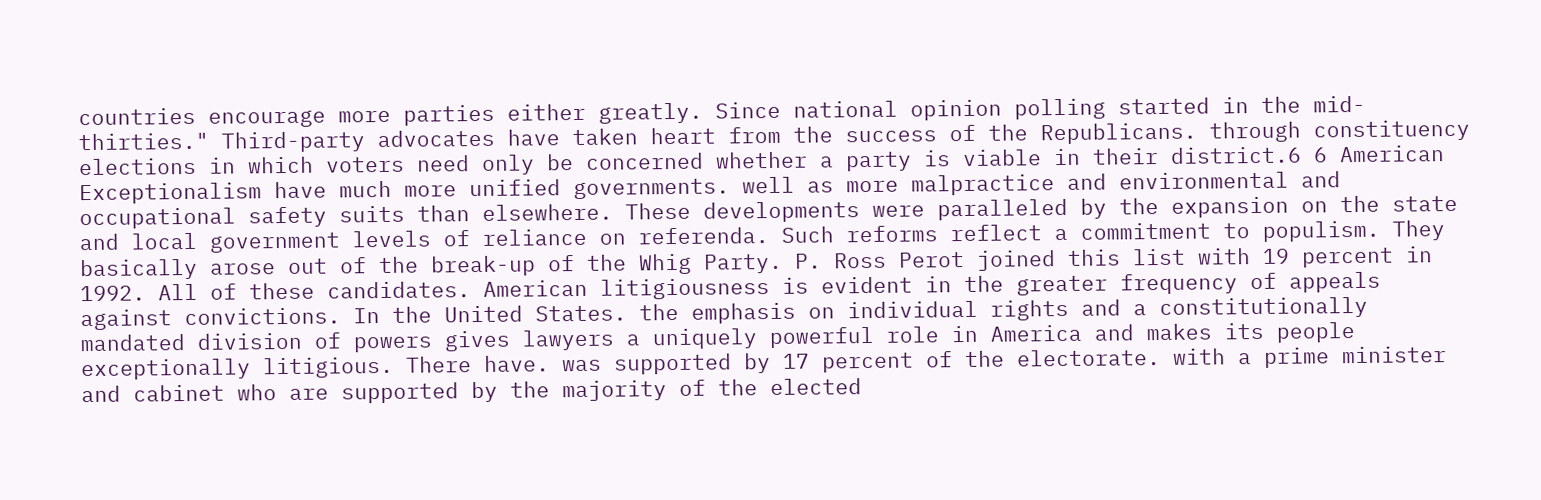countries encourage more parties either greatly. Since national opinion polling started in the mid-thirties." Third-party advocates have taken heart from the success of the Republicans. through constituency elections in which voters need only be concerned whether a party is viable in their district.6 6 American Exceptionalism have much more unified governments. well as more malpractice and environmental and occupational safety suits than elsewhere. These developments were paralleled by the expansion on the state and local government levels of reliance on referenda. Such reforms reflect a commitment to populism. They basically arose out of the break-up of the Whig Party. P. Ross Perot joined this list with 19 percent in 1992. All of these candidates. American litigiousness is evident in the greater frequency of appeals against convictions. In the United States. the emphasis on individual rights and a constitutionally mandated division of powers gives lawyers a uniquely powerful role in America and makes its people exceptionally litigious. There have. was supported by 17 percent of the electorate. with a prime minister and cabinet who are supported by the majority of the elected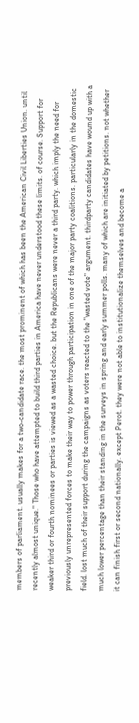members of parliament. usually makes for a two-candidate race. the most prominent of which has been the American Civil Liberties Union. until recently almost unique." Those who have attempted to build third parties in America have never understood these limits. of course. Support for weaker third or fourth nominees or parties is viewed as a wasted choice. but the Republicans were never a third party. which imply the need for previously unrepresented forces to make their way to power through participation in one of the major party coalitions. particularly in the domestic field. lost much of their support during the campaigns as voters reacted to the "wasted vote" argument. thirdparty candidates have wound up with a much lower percentage than their standing in the surveys in spring and early summer polls. many of which are initiated by petitions. not whether it can finish first or second nationally. except Perot. they were not able to institutionalize themselves and become a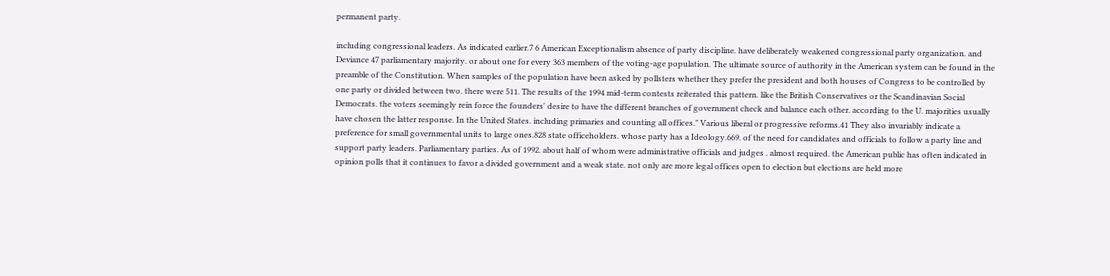permanent party.

including congressional leaders. As indicated earlier.7 6 American Exceptionalism absence of party discipline. have deliberately weakened congressional party organization. and Deviance 47 parliamentary majority. or about one for every 363 members of the voting-age population. The ultimate source of authority in the American system can be found in the preamble of the Constitution. When samples of the population have been asked by pollsters whether they prefer the president and both houses of Congress to be controlled by one party or divided between two. there were 511. The results of the 1994 mid-term contests reiterated this pattern. like the British Conservatives or the Scandinavian Social Democrats. the voters seemingly rein force the founders' desire to have the different branches of government check and balance each other. according to the U. majorities usually have chosen the latter response. In the United States. including primaries and counting all offices." Various liberal or progressive reforms.41 They also invariably indicate a preference for small governmental units to large ones.828 state officeholders. whose party has a Ideology.669. of the need for candidates and officials to follow a party line and support party leaders. Parliamentary parties. As of 1992. about half of whom were administrative officials and judges . almost required. the American public has often indicated in opinion polls that it continues to favor a divided government and a weak state. not only are more legal offices open to election but elections are held more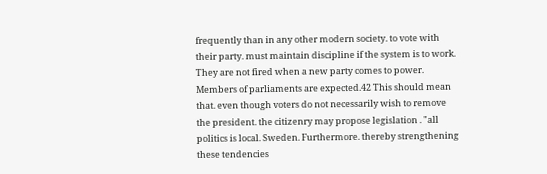frequently than in any other modern society. to vote with their party. must maintain discipline if the system is to work. They are not fired when a new party comes to power. Members of parliaments are expected.42 This should mean that. even though voters do not necessarily wish to remove the president. the citizenry may propose legislation . "all politics is local. Sweden. Furthermore. thereby strengthening these tendencies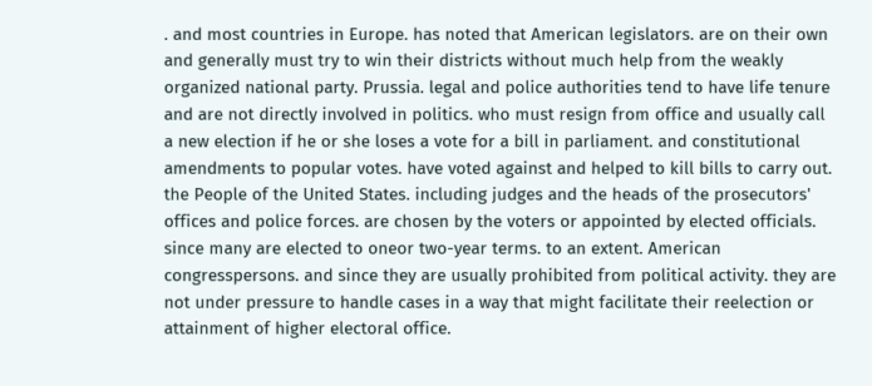. and most countries in Europe. has noted that American legislators. are on their own and generally must try to win their districts without much help from the weakly organized national party. Prussia. legal and police authorities tend to have life tenure and are not directly involved in politics. who must resign from office and usually call a new election if he or she loses a vote for a bill in parliament. and constitutional amendments to popular votes. have voted against and helped to kill bills to carry out. the People of the United States. including judges and the heads of the prosecutors' offices and police forces. are chosen by the voters or appointed by elected officials. since many are elected to oneor two-year terms. to an extent. American congresspersons. and since they are usually prohibited from political activity. they are not under pressure to handle cases in a way that might facilitate their reelection or attainment of higher electoral office.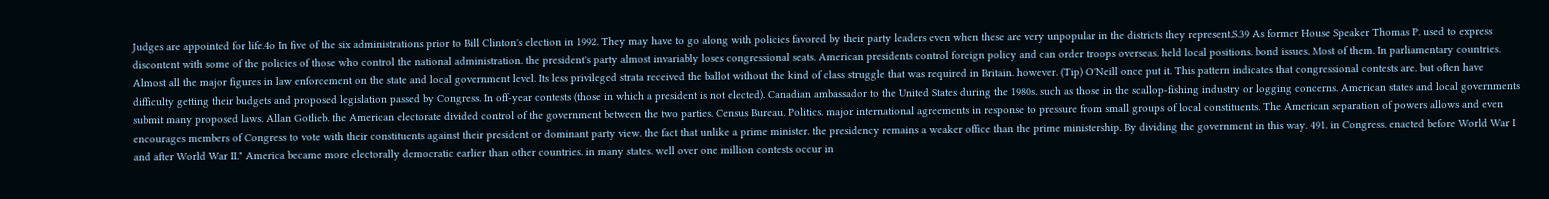Judges are appointed for life.4o In five of the six administrations prior to Bill Clinton's election in 1992. They may have to go along with policies favored by their party leaders even when these are very unpopular in the districts they represent.S.39 As former House Speaker Thomas P. used to express discontent with some of the policies of those who control the national administration. the president's party almost invariably loses congressional seats. American presidents control foreign policy and can order troops overseas. held local positions. bond issues. Most of them. In parliamentary countries. Almost all the major figures in law enforcement on the state and local government level. Its less privileged strata received the ballot without the kind of class struggle that was required in Britain. however. (Tip) O'Neill once put it. This pattern indicates that congressional contests are. but often have difficulty getting their budgets and proposed legislation passed by Congress. In off-year contests (those in which a president is not elected). Canadian ambassador to the United States during the 1980s. such as those in the scallop-fishing industry or logging concerns. American states and local governments submit many proposed laws. Allan Gotlieb. the American electorate divided control of the government between the two parties. Census Bureau. Politics. major international agreements in response to pressure from small groups of local constituents. The American separation of powers allows and even encourages members of Congress to vote with their constituents against their president or dominant party view. the fact that unlike a prime minister. the presidency remains a weaker office than the prime ministership. By dividing the government in this way. 491. in Congress. enacted before World War I and after World War II." America became more electorally democratic earlier than other countries. in many states. well over one million contests occur in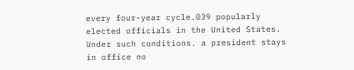every four-year cycle.039 popularly elected officials in the United States. Under such conditions. a president stays in office no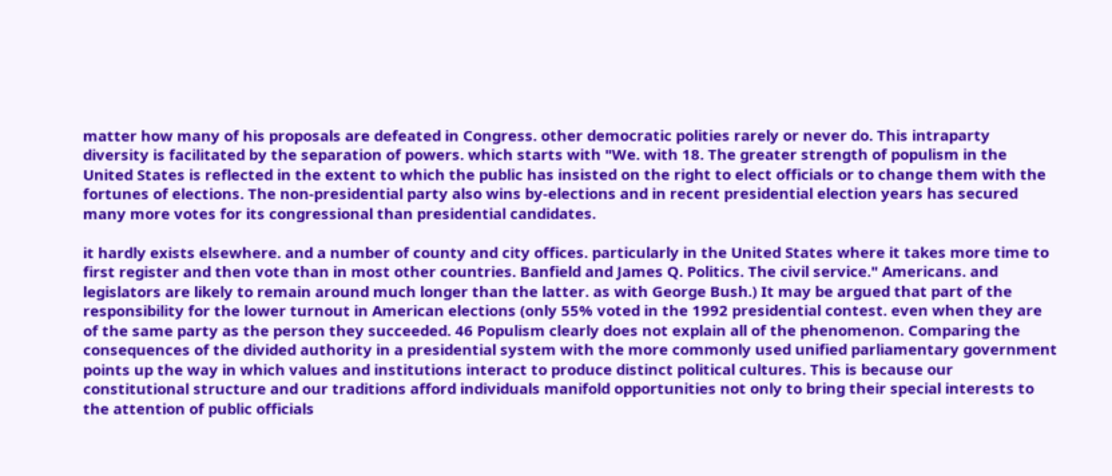matter how many of his proposals are defeated in Congress. other democratic polities rarely or never do. This intraparty diversity is facilitated by the separation of powers. which starts with "We. with 18. The greater strength of populism in the United States is reflected in the extent to which the public has insisted on the right to elect officials or to change them with the fortunes of elections. The non-presidential party also wins by-elections and in recent presidential election years has secured many more votes for its congressional than presidential candidates.

it hardly exists elsewhere. and a number of county and city offices. particularly in the United States where it takes more time to first register and then vote than in most other countries. Banfield and James Q. Politics. The civil service." Americans. and legislators are likely to remain around much longer than the latter. as with George Bush.) It may be argued that part of the responsibility for the lower turnout in American elections (only 55% voted in the 1992 presidential contest. even when they are of the same party as the person they succeeded. 46 Populism clearly does not explain all of the phenomenon. Comparing the consequences of the divided authority in a presidential system with the more commonly used unified parliamentary government points up the way in which values and institutions interact to produce distinct political cultures. This is because our constitutional structure and our traditions afford individuals manifold opportunities not only to bring their special interests to the attention of public officials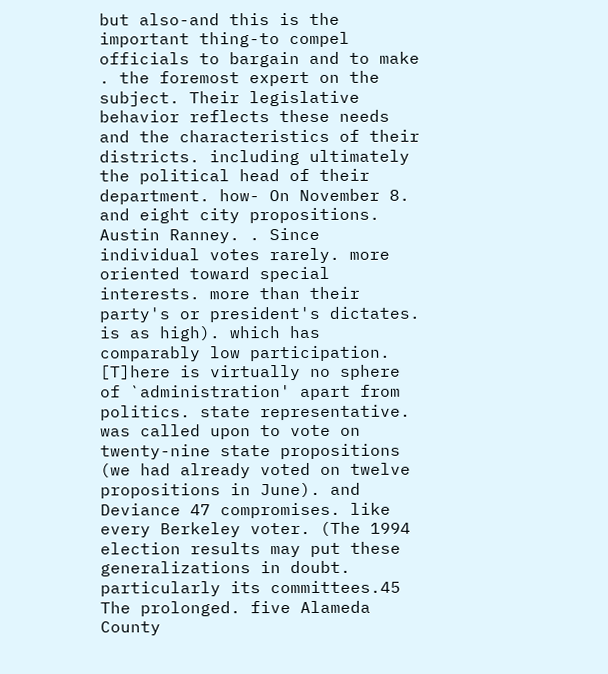but also-and this is the important thing-to compel officials to bargain and to make . the foremost expert on the subject. Their legislative behavior reflects these needs and the characteristics of their districts. including ultimately the political head of their department. how- On November 8. and eight city propositions. Austin Ranney. . Since individual votes rarely. more oriented toward special interests. more than their party's or president's dictates. is as high). which has comparably low participation. [T]here is virtually no sphere of `administration' apart from politics. state representative. was called upon to vote on twenty-nine state propositions (we had already voted on twelve propositions in June). and Deviance 47 compromises. like every Berkeley voter. (The 1994 election results may put these generalizations in doubt. particularly its committees.45 The prolonged. five Alameda County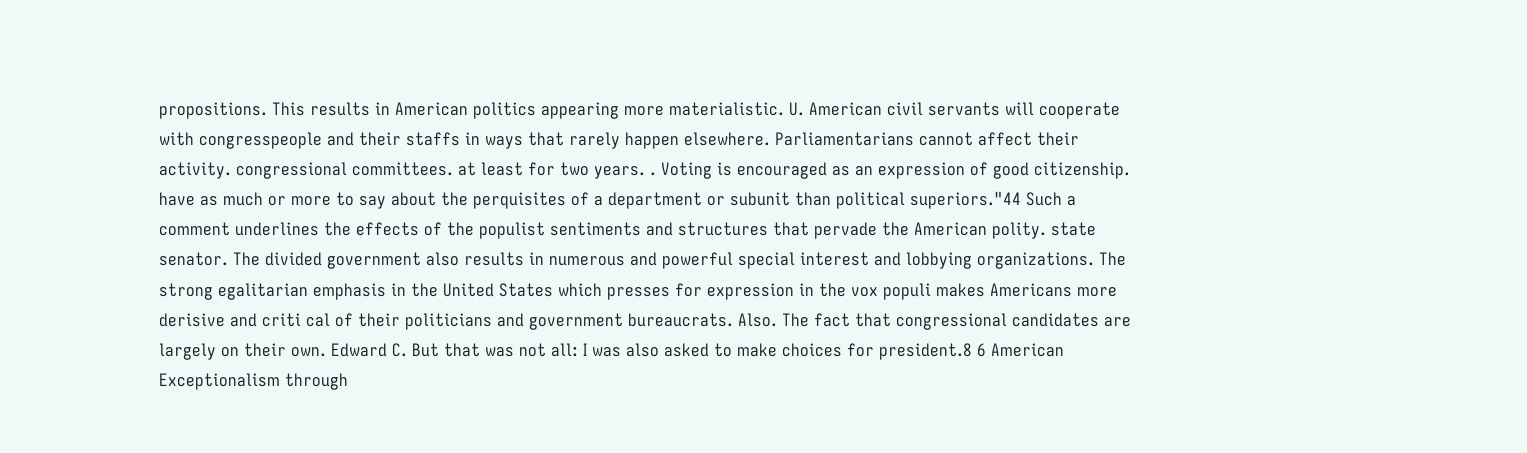propositions. This results in American politics appearing more materialistic. U. American civil servants will cooperate with congresspeople and their staffs in ways that rarely happen elsewhere. Parliamentarians cannot affect their activity. congressional committees. at least for two years. . Voting is encouraged as an expression of good citizenship. have as much or more to say about the perquisites of a department or subunit than political superiors."44 Such a comment underlines the effects of the populist sentiments and structures that pervade the American polity. state senator. The divided government also results in numerous and powerful special interest and lobbying organizations. The strong egalitarian emphasis in the United States which presses for expression in the vox populi makes Americans more derisive and criti cal of their politicians and government bureaucrats. Also. The fact that congressional candidates are largely on their own. Edward C. But that was not all: I was also asked to make choices for president.8 6 American Exceptionalism through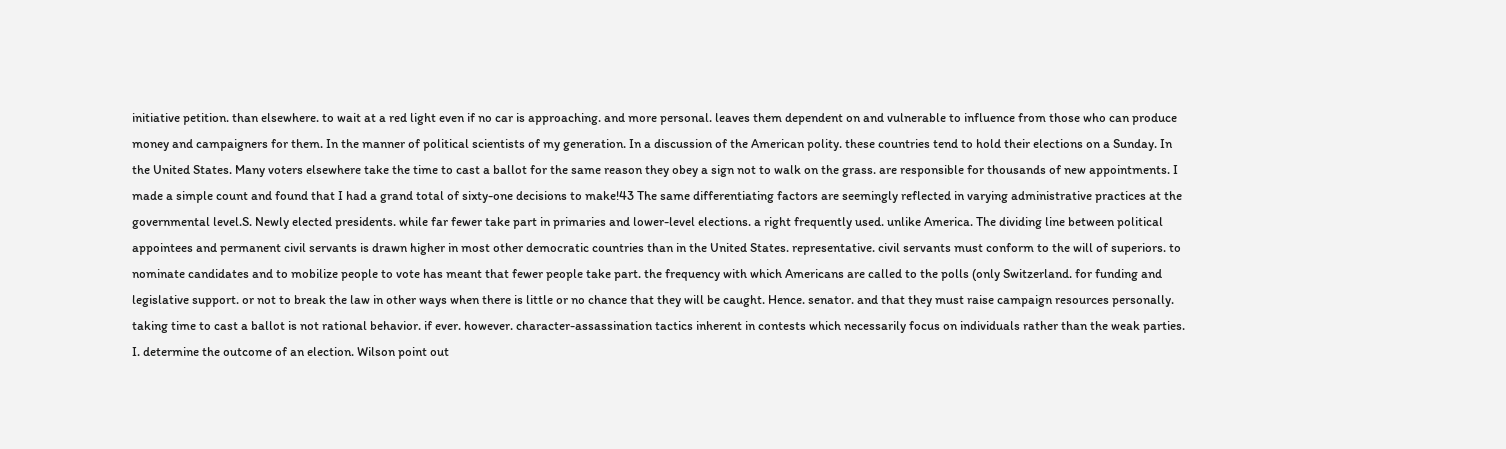initiative petition. than elsewhere. to wait at a red light even if no car is approaching. and more personal. leaves them dependent on and vulnerable to influence from those who can produce money and campaigners for them. In the manner of political scientists of my generation. In a discussion of the American polity. these countries tend to hold their elections on a Sunday. In the United States. Many voters elsewhere take the time to cast a ballot for the same reason they obey a sign not to walk on the grass. are responsible for thousands of new appointments. I made a simple count and found that I had a grand total of sixty-one decisions to make!43 The same differentiating factors are seemingly reflected in varying administrative practices at the governmental level.S. Newly elected presidents. while far fewer take part in primaries and lower-level elections. a right frequently used. unlike America. The dividing line between political appointees and permanent civil servants is drawn higher in most other democratic countries than in the United States. representative. civil servants must conform to the will of superiors. to nominate candidates and to mobilize people to vote has meant that fewer people take part. the frequency with which Americans are called to the polls (only Switzerland. for funding and legislative support. or not to break the law in other ways when there is little or no chance that they will be caught. Hence. senator. and that they must raise campaign resources personally. taking time to cast a ballot is not rational behavior. if ever. however. character-assassination tactics inherent in contests which necessarily focus on individuals rather than the weak parties. I. determine the outcome of an election. Wilson point out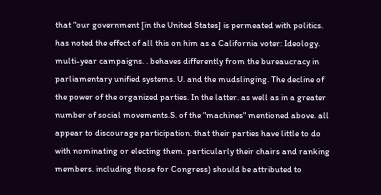that "our government [in the United States] is permeated with politics. has noted the effect of all this on him as a California voter: Ideology. multi-year campaigns. . behaves differently from the bureaucracy in parliamentary unified systems. U. and the mudslinging. The decline of the power of the organized parties. In the latter. as well as in a greater number of social movements.S. of the "machines" mentioned above. all appear to discourage participation. that their parties have little to do with nominating or electing them. particularly their chairs and ranking members. including those for Congress) should be attributed to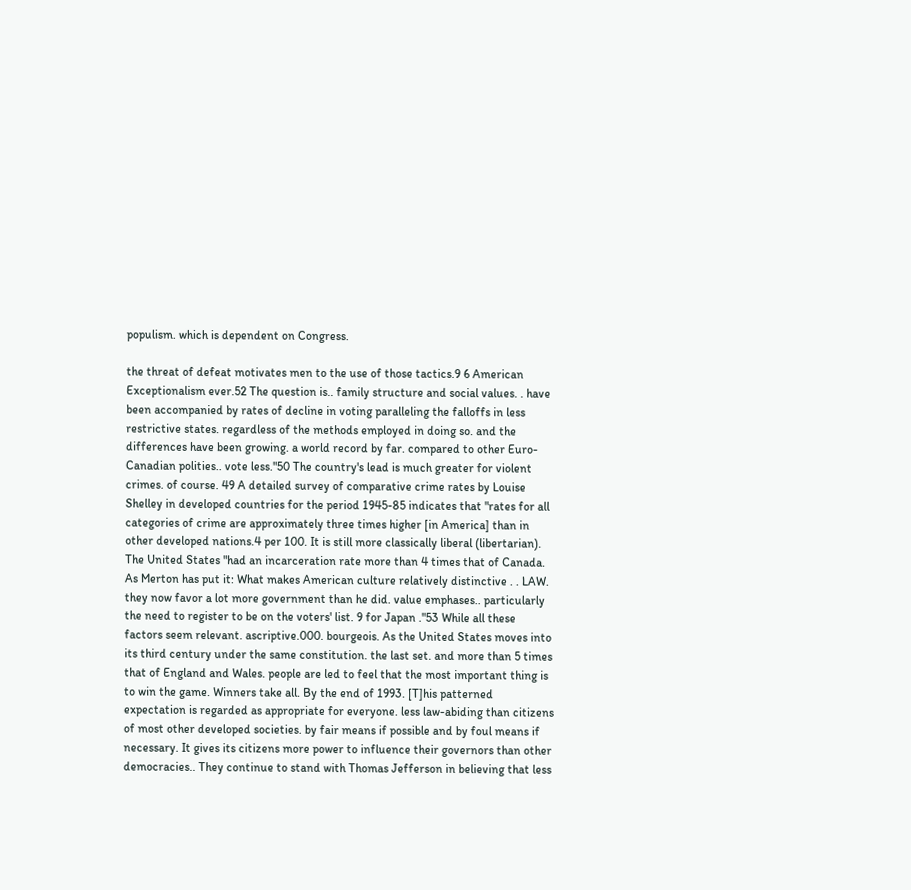populism. which is dependent on Congress.

the threat of defeat motivates men to the use of those tactics.9 6 American Exceptionalism ever.52 The question is.. family structure and social values. . have been accompanied by rates of decline in voting paralleling the falloffs in less restrictive states. regardless of the methods employed in doing so. and the differences have been growing. a world record by far. compared to other Euro-Canadian polities.. vote less."50 The country's lead is much greater for violent crimes. of course. 49 A detailed survey of comparative crime rates by Louise Shelley in developed countries for the period 1945-85 indicates that "rates for all categories of crime are approximately three times higher [in America] than in other developed nations.4 per 100. It is still more classically liberal (libertarian). The United States "had an incarceration rate more than 4 times that of Canada. As Merton has put it: What makes American culture relatively distinctive . . LAW. they now favor a lot more government than he did. value emphases.. particularly the need to register to be on the voters' list. 9 for Japan ."53 While all these factors seem relevant. ascriptive.000. bourgeois. As the United States moves into its third century under the same constitution. the last set. and more than 5 times that of England and Wales. people are led to feel that the most important thing is to win the game. Winners take all. By the end of 1993. [T]his patterned expectation is regarded as appropriate for everyone. less law-abiding than citizens of most other developed societies. by fair means if possible and by foul means if necessary. It gives its citizens more power to influence their governors than other democracies.. They continue to stand with Thomas Jefferson in believing that less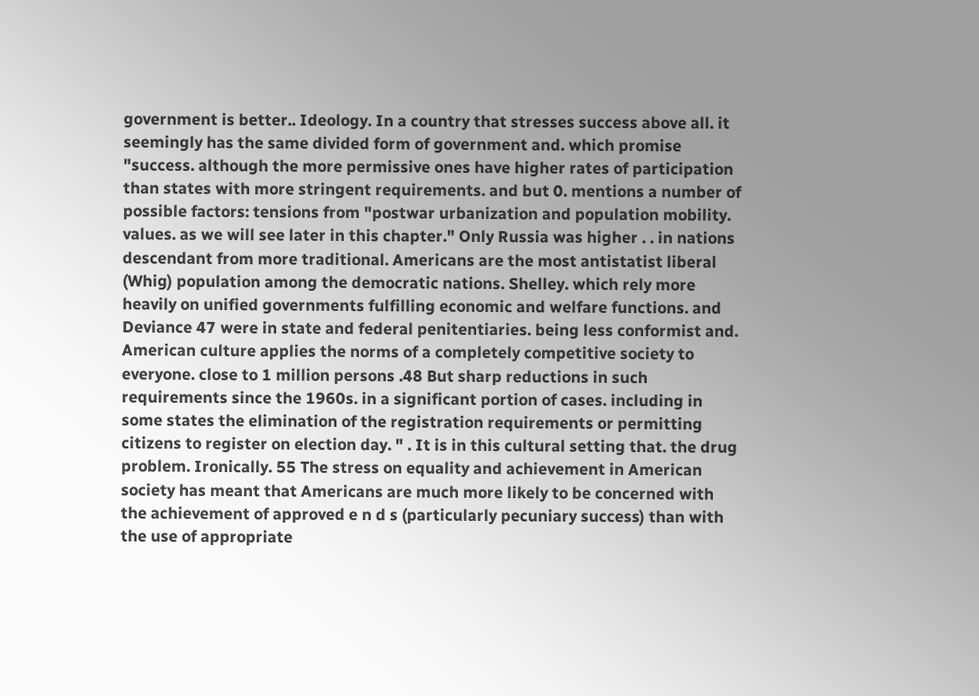government is better.. Ideology. In a country that stresses success above all. it seemingly has the same divided form of government and. which promise "success. although the more permissive ones have higher rates of participation than states with more stringent requirements. and but 0. mentions a number of possible factors: tensions from "postwar urbanization and population mobility. values. as we will see later in this chapter." Only Russia was higher . . in nations descendant from more traditional. Americans are the most antistatist liberal (Whig) population among the democratic nations. Shelley. which rely more heavily on unified governments fulfilling economic and welfare functions. and Deviance 47 were in state and federal penitentiaries. being less conformist and. American culture applies the norms of a completely competitive society to everyone. close to 1 million persons .48 But sharp reductions in such requirements since the 1960s. in a significant portion of cases. including in some states the elimination of the registration requirements or permitting citizens to register on election day. " . It is in this cultural setting that. the drug problem. Ironically. 55 The stress on equality and achievement in American society has meant that Americans are much more likely to be concerned with the achievement of approved e n d s (particularly pecuniary success) than with the use of appropriate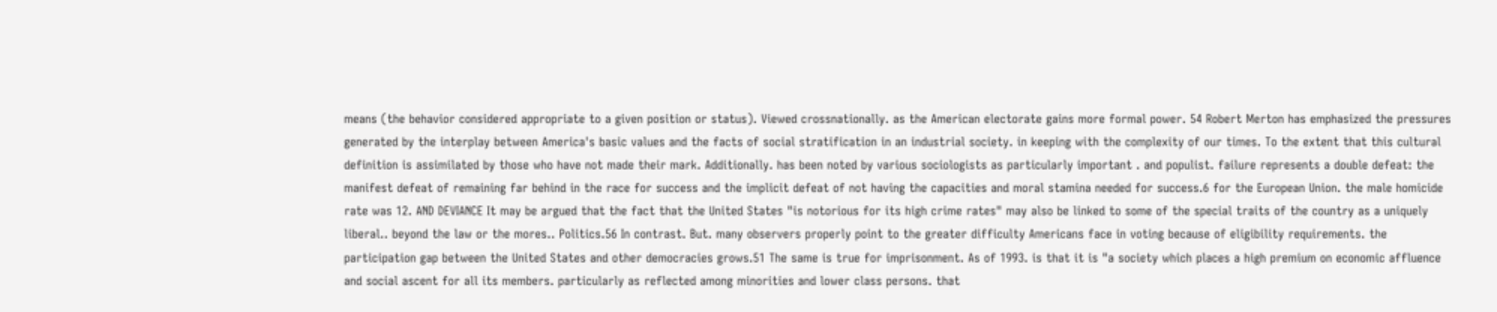means (the behavior considered appropriate to a given position or status). Viewed crossnationally. as the American electorate gains more formal power. 54 Robert Merton has emphasized the pressures generated by the interplay between America's basic values and the facts of social stratification in an industrial society. in keeping with the complexity of our times. To the extent that this cultural definition is assimilated by those who have not made their mark. Additionally. has been noted by various sociologists as particularly important . and populist. failure represents a double defeat: the manifest defeat of remaining far behind in the race for success and the implicit defeat of not having the capacities and moral stamina needed for success.6 for the European Union. the male homicide rate was 12. AND DEVIANCE It may be argued that the fact that the United States "is notorious for its high crime rates" may also be linked to some of the special traits of the country as a uniquely liberal.. beyond the law or the mores.. Politics.56 In contrast. But. many observers properly point to the greater difficulty Americans face in voting because of eligibility requirements. the participation gap between the United States and other democracies grows.51 The same is true for imprisonment. As of 1993. is that it is "a society which places a high premium on economic affluence and social ascent for all its members. particularly as reflected among minorities and lower class persons. that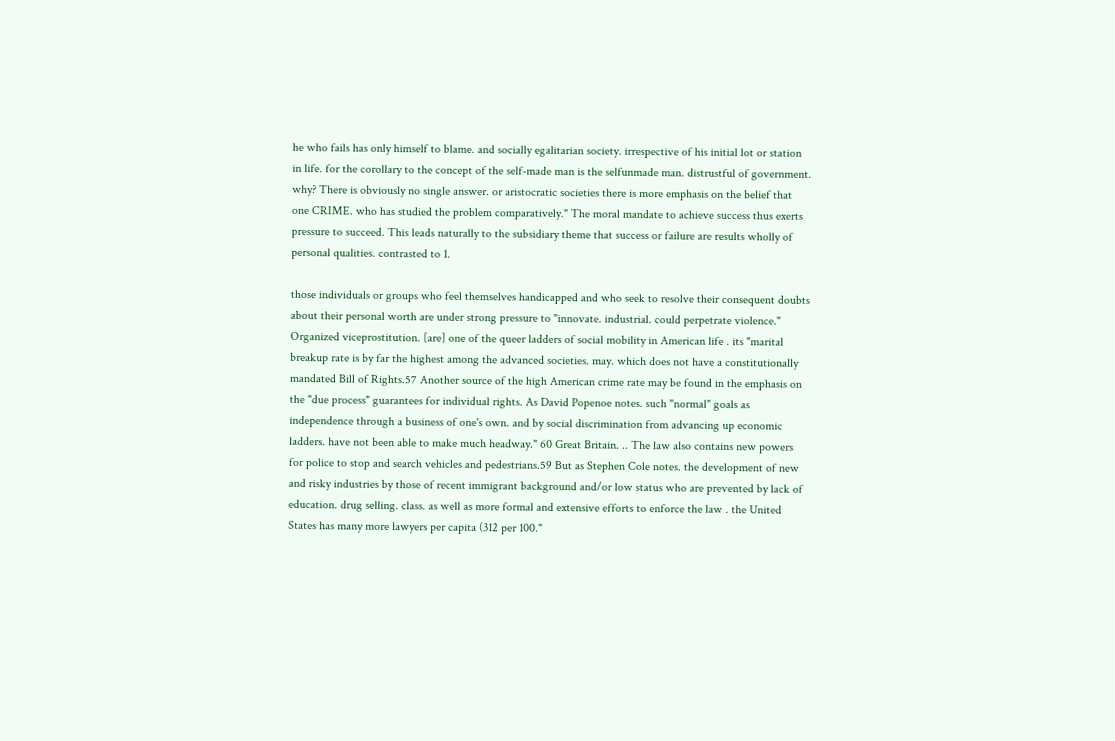he who fails has only himself to blame. and socially egalitarian society. irrespective of his initial lot or station in life. for the corollary to the concept of the self-made man is the selfunmade man. distrustful of government. why? There is obviously no single answer. or aristocratic societies there is more emphasis on the belief that one CRIME. who has studied the problem comparatively." The moral mandate to achieve success thus exerts pressure to succeed. This leads naturally to the subsidiary theme that success or failure are results wholly of personal qualities. contrasted to 1.

those individuals or groups who feel themselves handicapped and who seek to resolve their consequent doubts about their personal worth are under strong pressure to "innovate. industrial. could perpetrate violence." Organized viceprostitution. [are] one of the queer ladders of social mobility in American life . its "marital breakup rate is by far the highest among the advanced societies. may. which does not have a constitutionally mandated Bill of Rights.57 Another source of the high American crime rate may be found in the emphasis on the "due process" guarantees for individual rights. As David Popenoe notes. such "normal" goals as independence through a business of one's own. and by social discrimination from advancing up economic ladders. have not been able to make much headway." 60 Great Britain. .. The law also contains new powers for police to stop and search vehicles and pedestrians.59 But as Stephen Cole notes. the development of new and risky industries by those of recent immigrant background and/or low status who are prevented by lack of education. drug selling. class. as well as more formal and extensive efforts to enforce the law . the United States has many more lawyers per capita (312 per 100."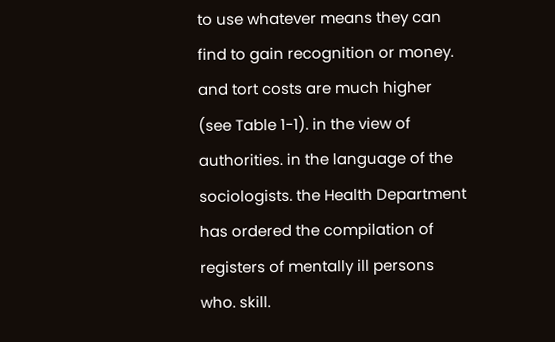to use whatever means they can find to gain recognition or money. and tort costs are much higher (see Table 1-1). in the view of authorities. in the language of the sociologists. the Health Department has ordered the compilation of registers of mentally ill persons who. skill.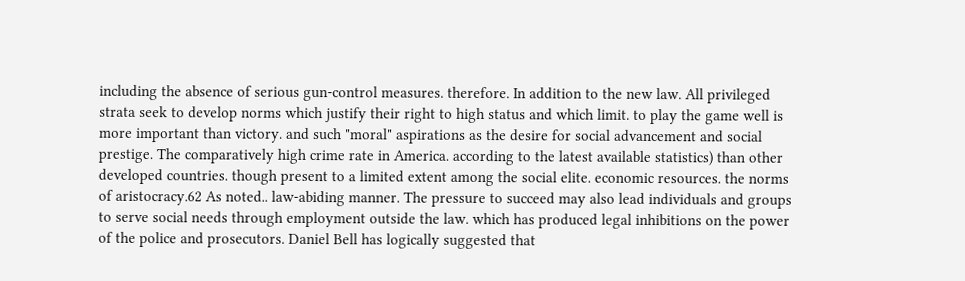including the absence of serious gun-control measures. therefore. In addition to the new law. All privileged strata seek to develop norms which justify their right to high status and which limit. to play the game well is more important than victory. and such "moral" aspirations as the desire for social advancement and social prestige. The comparatively high crime rate in America. according to the latest available statistics) than other developed countries. though present to a limited extent among the social elite. economic resources. the norms of aristocracy.62 As noted.. law-abiding manner. The pressure to succeed may also lead individuals and groups to serve social needs through employment outside the law. which has produced legal inhibitions on the power of the police and prosecutors. Daniel Bell has logically suggested that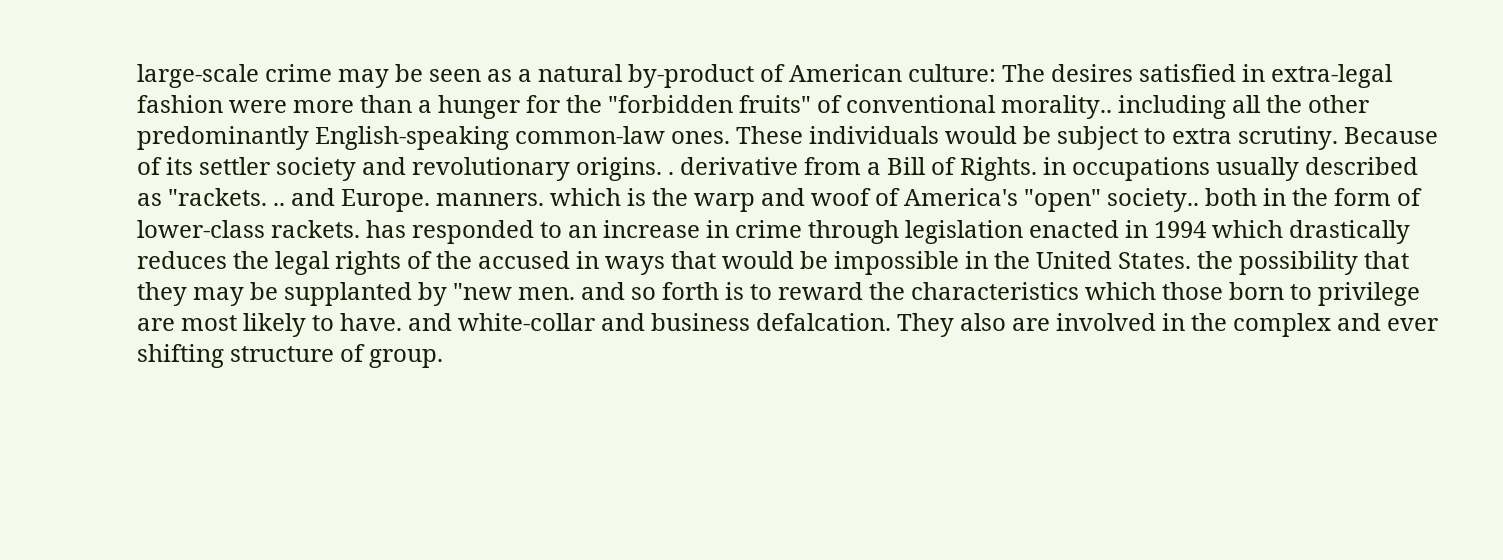large-scale crime may be seen as a natural by-product of American culture: The desires satisfied in extra-legal fashion were more than a hunger for the "forbidden fruits" of conventional morality.. including all the other predominantly English-speaking common-law ones. These individuals would be subject to extra scrutiny. Because of its settler society and revolutionary origins. . derivative from a Bill of Rights. in occupations usually described as "rackets. .. and Europe. manners. which is the warp and woof of America's "open" society.. both in the form of lower-class rackets. has responded to an increase in crime through legislation enacted in 1994 which drastically reduces the legal rights of the accused in ways that would be impossible in the United States. the possibility that they may be supplanted by "new men. and so forth is to reward the characteristics which those born to privilege are most likely to have. and white-collar and business defalcation. They also are involved in the complex and ever shifting structure of group.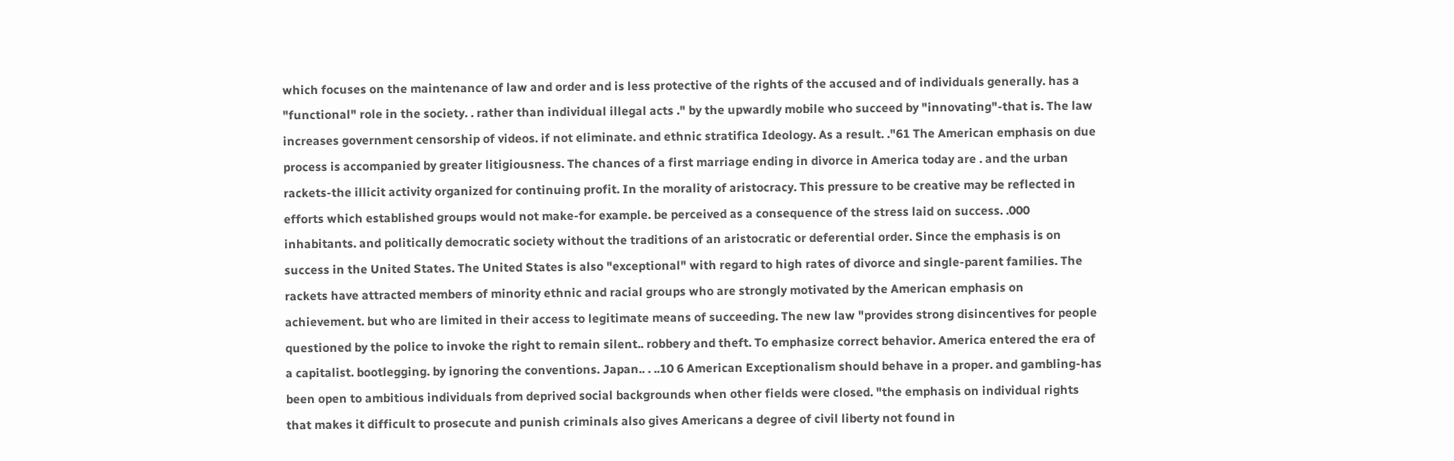which focuses on the maintenance of law and order and is less protective of the rights of the accused and of individuals generally. has a "functional" role in the society. . rather than individual illegal acts ." by the upwardly mobile who succeed by "innovating"-that is. The law increases government censorship of videos. if not eliminate. and ethnic stratifica Ideology. As a result. ."61 The American emphasis on due process is accompanied by greater litigiousness. The chances of a first marriage ending in divorce in America today are . and the urban rackets-the illicit activity organized for continuing profit. In the morality of aristocracy. This pressure to be creative may be reflected in efforts which established groups would not make-for example. be perceived as a consequence of the stress laid on success. .000 inhabitants. and politically democratic society without the traditions of an aristocratic or deferential order. Since the emphasis is on success in the United States. The United States is also "exceptional" with regard to high rates of divorce and single-parent families. The rackets have attracted members of minority ethnic and racial groups who are strongly motivated by the American emphasis on achievement. but who are limited in their access to legitimate means of succeeding. The new law "provides strong disincentives for people questioned by the police to invoke the right to remain silent.. robbery and theft. To emphasize correct behavior. America entered the era of a capitalist. bootlegging. by ignoring the conventions. Japan.. . ..10 6 American Exceptionalism should behave in a proper. and gambling-has been open to ambitious individuals from deprived social backgrounds when other fields were closed. "the emphasis on individual rights that makes it difficult to prosecute and punish criminals also gives Americans a degree of civil liberty not found in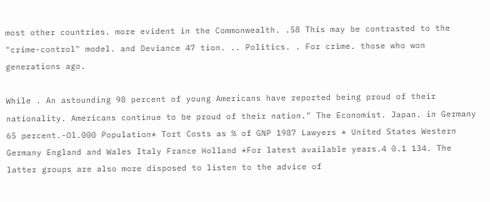most other countries. more evident in the Commonwealth. .58 This may be contrasted to the "crime-control" model. and Deviance 47 tion. .. Politics. . For crime. those who won generations ago.

While . An astounding 98 percent of young Americans have reported being proud of their nationality. Americans continue to be proud of their nation." The Economist. Japan. in Germany 65 percent.-Ol.000 Population* Tort Costs as % of GNP 1987 Lawyers * United States Western Germany England and Wales Italy France Holland *For latest available years.4 0.1 134. The latter groups are also more disposed to listen to the advice of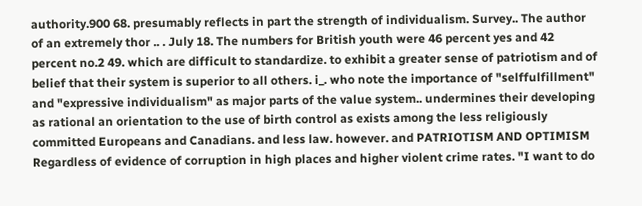authority.900 68. presumably reflects in part the strength of individualism. Survey.. The author of an extremely thor .. . July 18. The numbers for British youth were 46 percent yes and 42 percent no.2 49. which are difficult to standardize. to exhibit a greater sense of patriotism and of belief that their system is superior to all others. i_. who note the importance of "selffulfillment" and "expressive individualism" as major parts of the value system.. undermines their developing as rational an orientation to the use of birth control as exists among the less religiously committed Europeans and Canadians. and less law. however. and PATRIOTISM AND OPTIMISM Regardless of evidence of corruption in high places and higher violent crime rates. "I want to do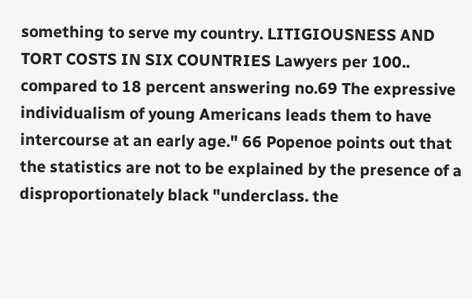something to serve my country. LITIGIOUSNESS AND TORT COSTS IN SIX COUNTRIES Lawyers per 100.. compared to 18 percent answering no.69 The expressive individualism of young Americans leads them to have intercourse at an early age." 66 Popenoe points out that the statistics are not to be explained by the presence of a disproportionately black "underclass. the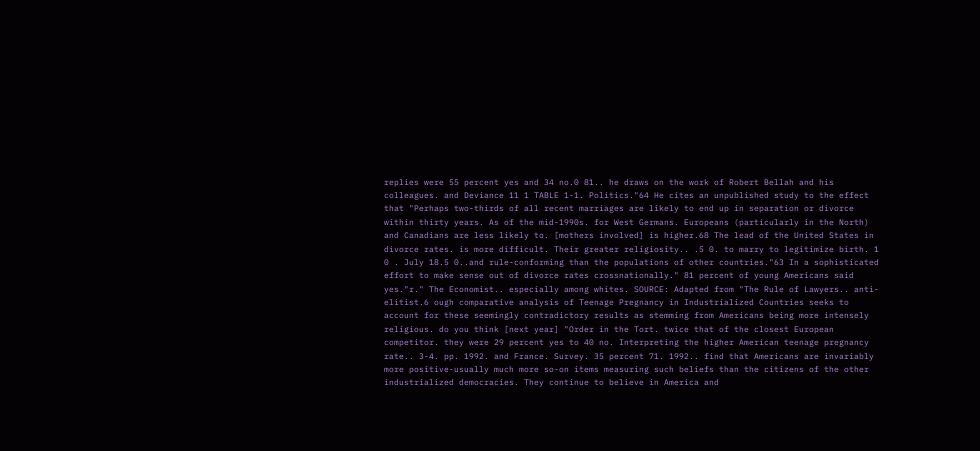replies were 55 percent yes and 34 no.0 81.. he draws on the work of Robert Bellah and his colleagues. and Deviance 11 1 TABLE 1-1. Politics."64 He cites an unpublished study to the effect that "Perhaps two-thirds of all recent marriages are likely to end up in separation or divorce within thirty years. As of the mid-1990s. for West Germans. Europeans (particularly in the North) and Canadians are less likely to. [mothers involved] is higher.68 The lead of the United States in divorce rates. is more difficult. Their greater religiosity.. .5 0. to marry to legitimize birth. 1 0 . July 18.5 0..and rule-conforming than the populations of other countries."63 In a sophisticated effort to make sense out of divorce rates crossnationally." 81 percent of young Americans said yes."r." The Economist.. especially among whites. SOURCE: Adapted from "The Rule of Lawyers.. anti-elitist.6 ough comparative analysis of Teenage Pregnancy in Industrialized Countries seeks to account for these seemingly contradictory results as stemming from Americans being more intensely religious. do you think [next year] "Order in the Tort. twice that of the closest European competitor. they were 29 percent yes to 40 no. Interpreting the higher American teenage pregnancy rate.. 3-4. pp. 1992. and France. Survey. 35 percent 71. 1992.. find that Americans are invariably more positive-usually much more so-on items measuring such beliefs than the citizens of the other industrialized democracies. They continue to believe in America and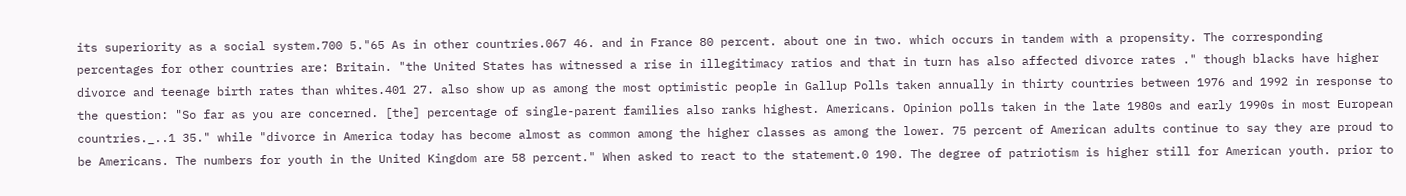its superiority as a social system.700 5."65 As in other countries.067 46. and in France 80 percent. about one in two. which occurs in tandem with a propensity. The corresponding percentages for other countries are: Britain. "the United States has witnessed a rise in illegitimacy ratios and that in turn has also affected divorce rates ." though blacks have higher divorce and teenage birth rates than whites.401 27. also show up as among the most optimistic people in Gallup Polls taken annually in thirty countries between 1976 and 1992 in response to the question: "So far as you are concerned. [the] percentage of single-parent families also ranks highest. Americans. Opinion polls taken in the late 1980s and early 1990s in most European countries._..1 35." while "divorce in America today has become almost as common among the higher classes as among the lower. 75 percent of American adults continue to say they are proud to be Americans. The numbers for youth in the United Kingdom are 58 percent." When asked to react to the statement.0 190. The degree of patriotism is higher still for American youth. prior to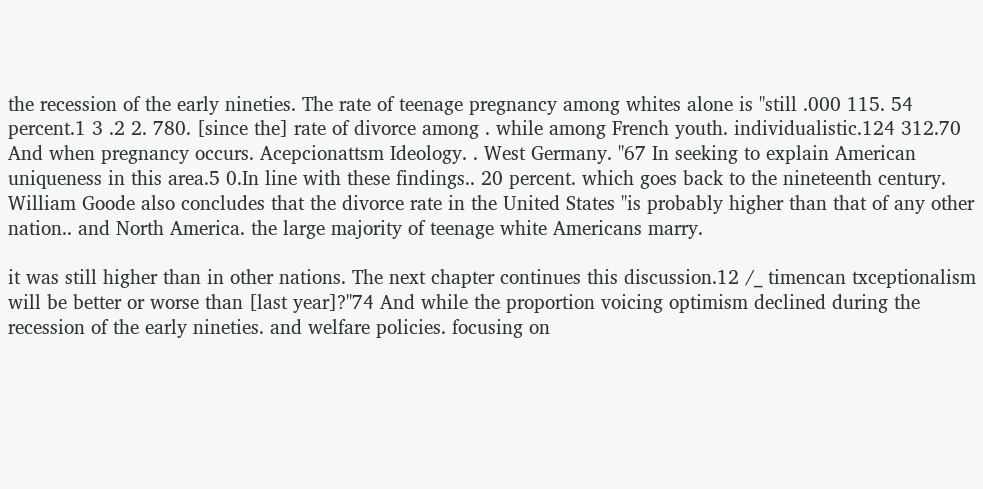the recession of the early nineties. The rate of teenage pregnancy among whites alone is "still .000 115. 54 percent.1 3 .2 2. 780. [since the] rate of divorce among . while among French youth. individualistic.124 312.70 And when pregnancy occurs. Acepcionattsm Ideology. . West Germany. "67 In seeking to explain American uniqueness in this area.5 0.In line with these findings.. 20 percent. which goes back to the nineteenth century. William Goode also concludes that the divorce rate in the United States "is probably higher than that of any other nation.. and North America. the large majority of teenage white Americans marry.

it was still higher than in other nations. The next chapter continues this discussion.12 /_ timencan txceptionalism will be better or worse than [last year]?"74 And while the proportion voicing optimism declined during the recession of the early nineties. and welfare policies. focusing on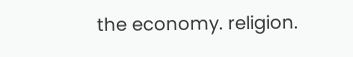the economy. religion.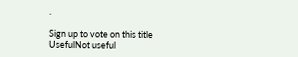.

Sign up to vote on this title
UsefulNot useful